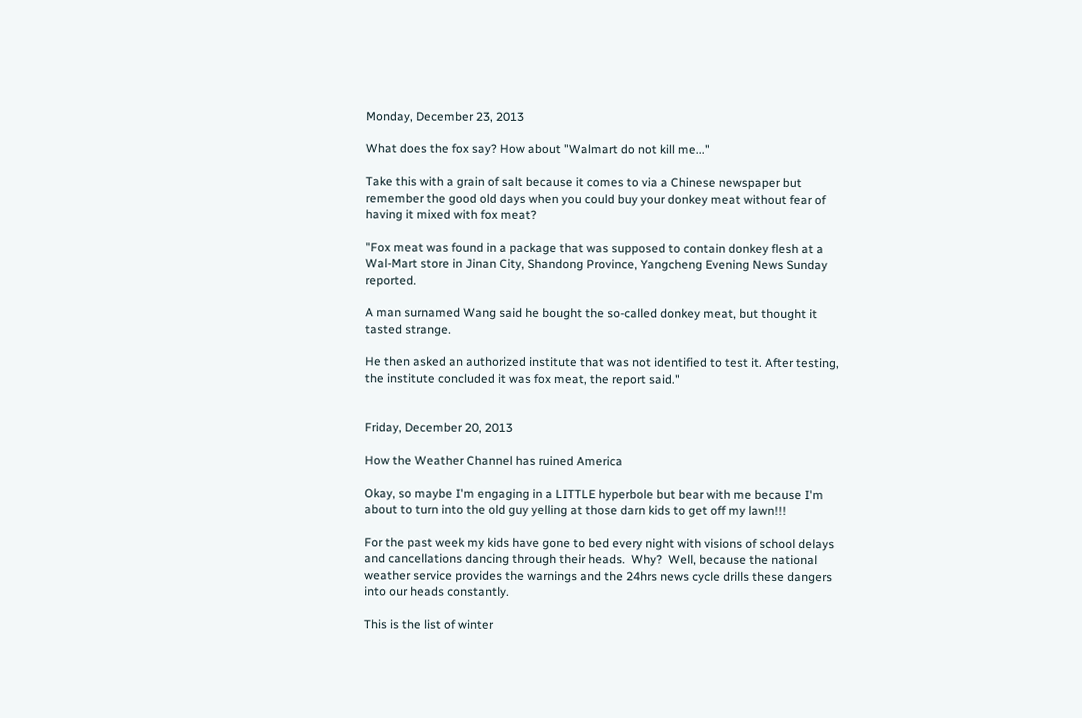Monday, December 23, 2013

What does the fox say? How about "Walmart do not kill me..."

Take this with a grain of salt because it comes to via a Chinese newspaper but remember the good old days when you could buy your donkey meat without fear of having it mixed with fox meat?

"Fox meat was found in a package that was supposed to contain donkey flesh at a Wal-Mart store in Jinan City, Shandong Province, Yangcheng Evening News Sunday reported.

A man surnamed Wang said he bought the so-called donkey meat, but thought it tasted strange.

He then asked an authorized institute that was not identified to test it. After testing, the institute concluded it was fox meat, the report said."


Friday, December 20, 2013

How the Weather Channel has ruined America

Okay, so maybe I'm engaging in a LITTLE hyperbole but bear with me because I'm about to turn into the old guy yelling at those darn kids to get off my lawn!!!

For the past week my kids have gone to bed every night with visions of school delays and cancellations dancing through their heads.  Why?  Well, because the national weather service provides the warnings and the 24hrs news cycle drills these dangers into our heads constantly.

This is the list of winter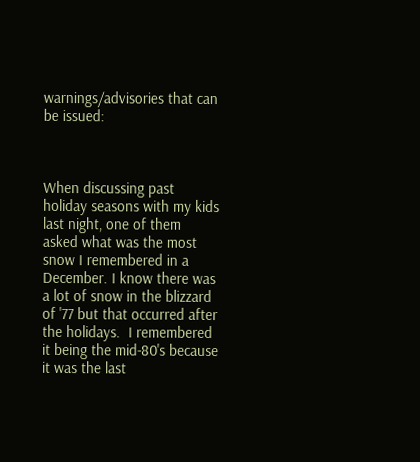warnings/advisories that can be issued:



When discussing past holiday seasons with my kids last night, one of them asked what was the most snow I remembered in a December. I know there was a lot of snow in the blizzard of '77 but that occurred after the holidays.  I remembered it being the mid-80's because it was the last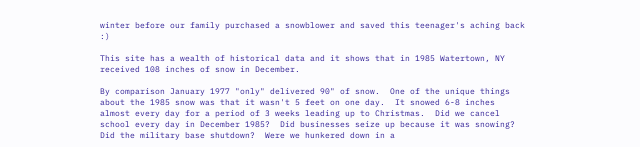winter before our family purchased a snowblower and saved this teenager's aching back :)

This site has a wealth of historical data and it shows that in 1985 Watertown, NY received 108 inches of snow in December.

By comparison January 1977 "only" delivered 90" of snow.  One of the unique things about the 1985 snow was that it wasn't 5 feet on one day.  It snowed 6-8 inches almost every day for a period of 3 weeks leading up to Christmas.  Did we cancel school every day in December 1985?  Did businesses seize up because it was snowing?  Did the military base shutdown?  Were we hunkered down in a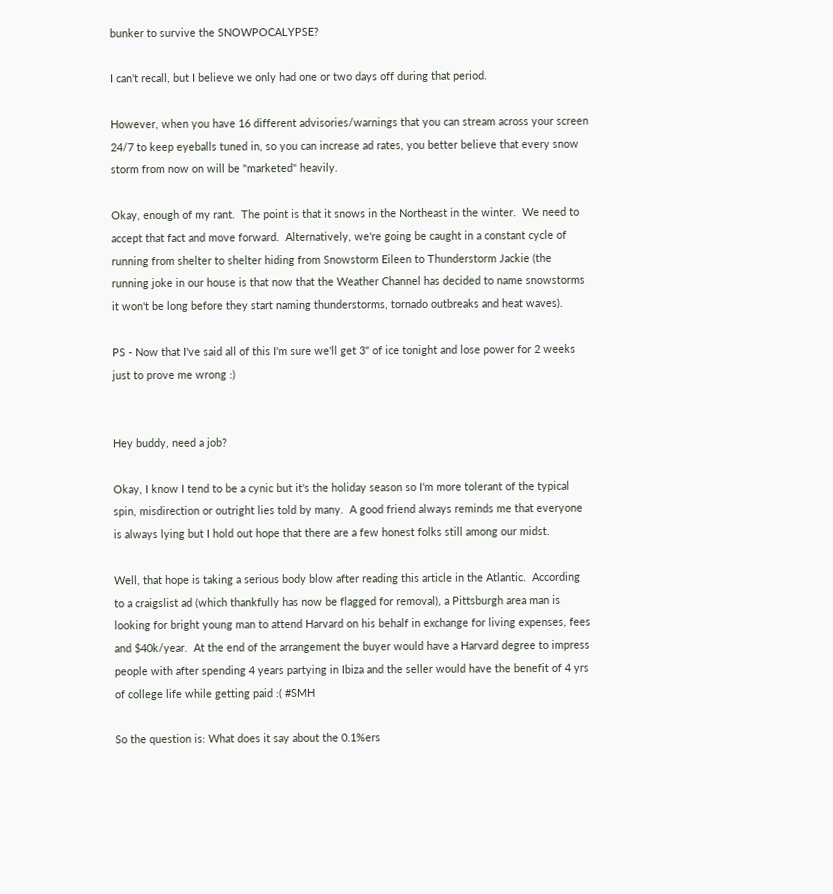bunker to survive the SNOWPOCALYPSE?

I can't recall, but I believe we only had one or two days off during that period.

However, when you have 16 different advisories/warnings that you can stream across your screen 24/7 to keep eyeballs tuned in, so you can increase ad rates, you better believe that every snow storm from now on will be "marketed" heavily.

Okay, enough of my rant.  The point is that it snows in the Northeast in the winter.  We need to accept that fact and move forward.  Alternatively, we're going be caught in a constant cycle of running from shelter to shelter hiding from Snowstorm Eileen to Thunderstorm Jackie (the running joke in our house is that now that the Weather Channel has decided to name snowstorms it won't be long before they start naming thunderstorms, tornado outbreaks and heat waves).

PS - Now that I've said all of this I'm sure we'll get 3" of ice tonight and lose power for 2 weeks just to prove me wrong :)


Hey buddy, need a job?

Okay, I know I tend to be a cynic but it's the holiday season so I'm more tolerant of the typical spin, misdirection or outright lies told by many.  A good friend always reminds me that everyone is always lying but I hold out hope that there are a few honest folks still among our midst.

Well, that hope is taking a serious body blow after reading this article in the Atlantic.  According to a craigslist ad (which thankfully has now be flagged for removal), a Pittsburgh area man is looking for bright young man to attend Harvard on his behalf in exchange for living expenses, fees and $40k/year.  At the end of the arrangement the buyer would have a Harvard degree to impress people with after spending 4 years partying in Ibiza and the seller would have the benefit of 4 yrs of college life while getting paid :( #SMH

So the question is: What does it say about the 0.1%ers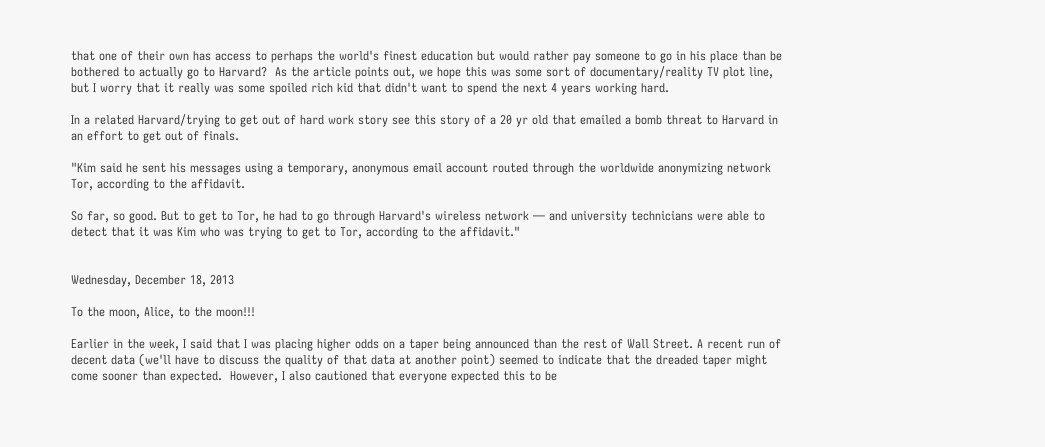that one of their own has access to perhaps the world's finest education but would rather pay someone to go in his place than be bothered to actually go to Harvard?  As the article points out, we hope this was some sort of documentary/reality TV plot line, but I worry that it really was some spoiled rich kid that didn't want to spend the next 4 years working hard.

In a related Harvard/trying to get out of hard work story see this story of a 20 yr old that emailed a bomb threat to Harvard in an effort to get out of finals.

"Kim said he sent his messages using a temporary, anonymous email account routed through the worldwide anonymizing network Tor, according to the affidavit.

So far, so good. But to get to Tor, he had to go through Harvard's wireless network — and university technicians were able to detect that it was Kim who was trying to get to Tor, according to the affidavit."


Wednesday, December 18, 2013

To the moon, Alice, to the moon!!!

Earlier in the week, I said that I was placing higher odds on a taper being announced than the rest of Wall Street. A recent run of decent data (we'll have to discuss the quality of that data at another point) seemed to indicate that the dreaded taper might come sooner than expected.  However, I also cautioned that everyone expected this to be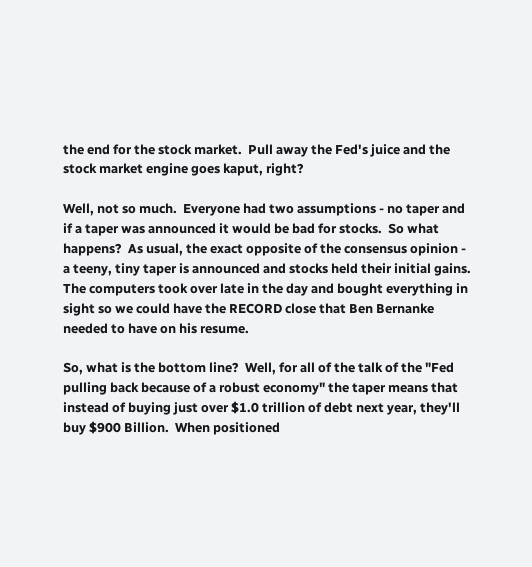the end for the stock market.  Pull away the Fed's juice and the stock market engine goes kaput, right?

Well, not so much.  Everyone had two assumptions - no taper and if a taper was announced it would be bad for stocks.  So what happens?  As usual, the exact opposite of the consensus opinion - a teeny, tiny taper is announced and stocks held their initial gains.  The computers took over late in the day and bought everything in sight so we could have the RECORD close that Ben Bernanke needed to have on his resume.

So, what is the bottom line?  Well, for all of the talk of the "Fed pulling back because of a robust economy" the taper means that instead of buying just over $1.0 trillion of debt next year, they'll buy $900 Billion.  When positioned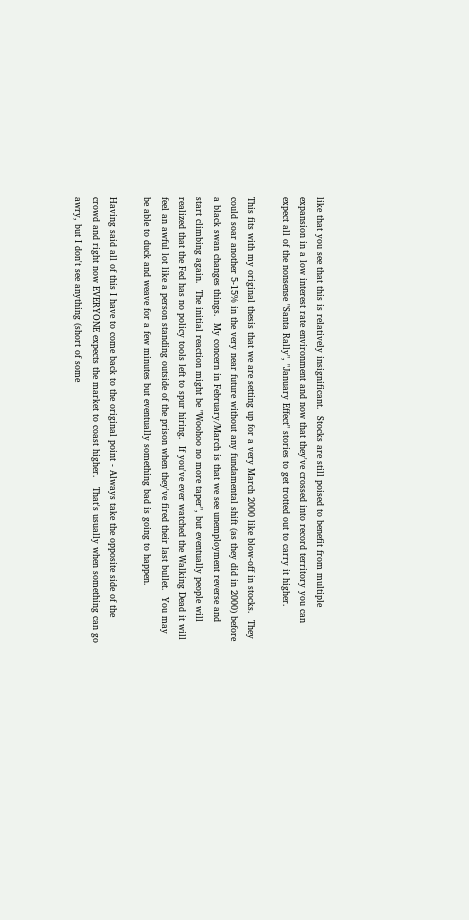like that you see that this is relatively insignificant.  Stocks are still poised to benefit from multiple expansion in a low interest rate environment and now that they've crossed into record territory you can expect all of the nonsense "Santa Rally", "January Effect" stories to get trotted out to carry it higher.

This fits with my original thesis that we are setting up for a very March 2000 like blow-off in stocks.  They could soar another 5-15% in the very near future without any fundamental shift (as they did in 2000) before a black swan changes things.  My concern in February/March is that we see unemployment reverse and start climbing again.  The initial reaction might be "Woohoo no more taper", but eventually people will realized that the Fed has no policy tools left to spur hiring.  If you've ever watched the Walking Dead it will feel an awful lot like a person standing outside of the prison when they've fired their last bullet.  You may be able to duck and weave for a few minutes but eventually something bad is going to happen.

Having said all of this I have to come back to the original point - Always take the opposite side of the crowd and right now EVERYONE expects the market to coast higher.   That's usually when something can go awry, but I don't see anything (short of some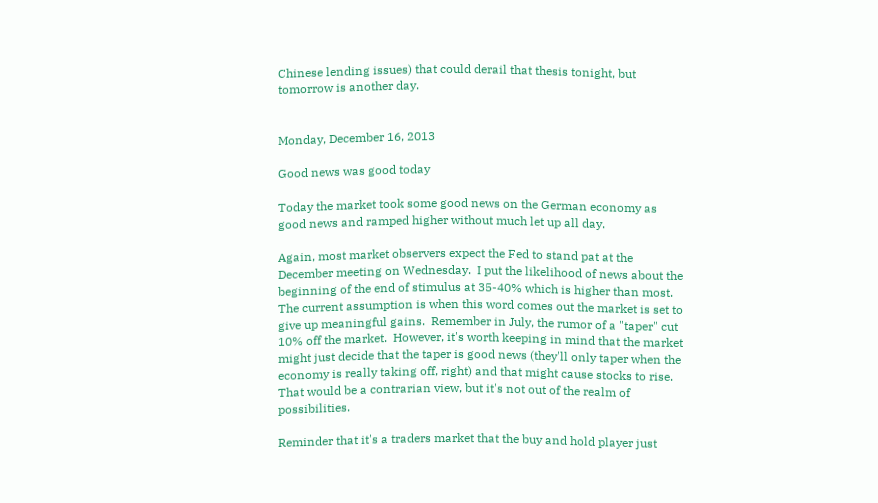Chinese lending issues) that could derail that thesis tonight, but tomorrow is another day.


Monday, December 16, 2013

Good news was good today

Today the market took some good news on the German economy as good news and ramped higher without much let up all day.

Again, most market observers expect the Fed to stand pat at the December meeting on Wednesday.  I put the likelihood of news about the beginning of the end of stimulus at 35-40% which is higher than most.  The current assumption is when this word comes out the market is set to give up meaningful gains.  Remember in July, the rumor of a "taper" cut 10% off the market.  However, it's worth keeping in mind that the market might just decide that the taper is good news (they'll only taper when the economy is really taking off, right) and that might cause stocks to rise.  That would be a contrarian view, but it's not out of the realm of possibilities.

Reminder that it's a traders market that the buy and hold player just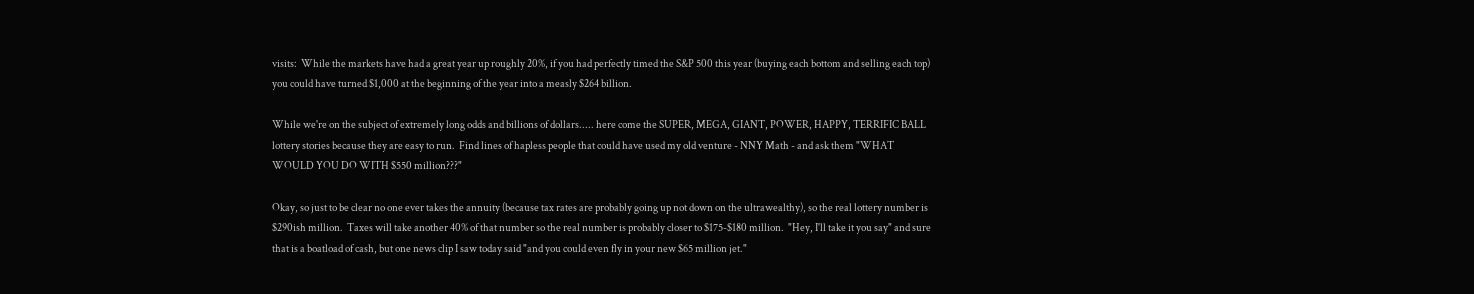visits:  While the markets have had a great year up roughly 20%, if you had perfectly timed the S&P 500 this year (buying each bottom and selling each top) you could have turned $1,000 at the beginning of the year into a measly $264 billion.

While we're on the subject of extremely long odds and billions of dollars..... here come the SUPER, MEGA, GIANT, POWER, HAPPY, TERRIFIC BALL lottery stories because they are easy to run.  Find lines of hapless people that could have used my old venture - NNY Math - and ask them "WHAT WOULD YOU DO WITH $550 million???"

Okay, so just to be clear no one ever takes the annuity (because tax rates are probably going up not down on the ultrawealthy), so the real lottery number is $290ish million.  Taxes will take another 40% of that number so the real number is probably closer to $175-$180 million.  "Hey, I'll take it you say" and sure that is a boatload of cash, but one news clip I saw today said "and you could even fly in your new $65 million jet."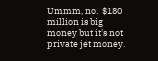Ummm, no.  $180 million is big money but it's not private jet money.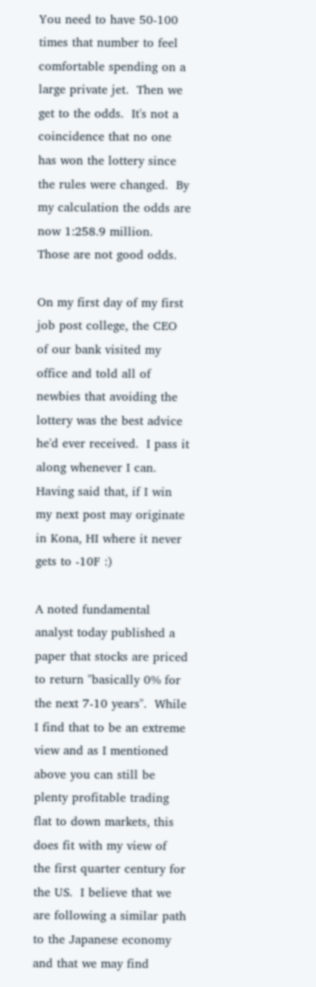You need to have 50-100 times that number to feel comfortable spending on a large private jet.  Then we get to the odds.  It's not a coincidence that no one has won the lottery since the rules were changed.  By my calculation the odds are now 1:258.9 million.  Those are not good odds.

On my first day of my first job post college, the CEO of our bank visited my office and told all of newbies that avoiding the lottery was the best advice he'd ever received.  I pass it along whenever I can.  Having said that, if I win my next post may originate in Kona, HI where it never gets to -10F :)

A noted fundamental analyst today published a paper that stocks are priced to return "basically 0% for the next 7-10 years".  While I find that to be an extreme view and as I mentioned above you can still be plenty profitable trading flat to down markets, this does fit with my view of the first quarter century for the US.  I believe that we are following a similar path to the Japanese economy and that we may find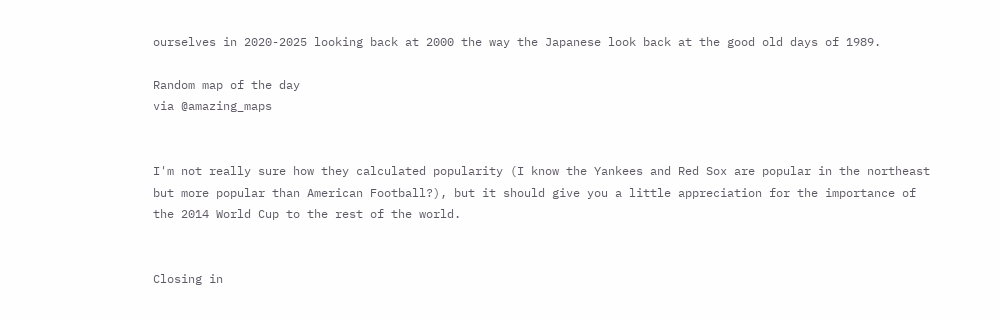ourselves in 2020-2025 looking back at 2000 the way the Japanese look back at the good old days of 1989.

Random map of the day
via @amazing_maps


I'm not really sure how they calculated popularity (I know the Yankees and Red Sox are popular in the northeast but more popular than American Football?), but it should give you a little appreciation for the importance of the 2014 World Cup to the rest of the world.


Closing in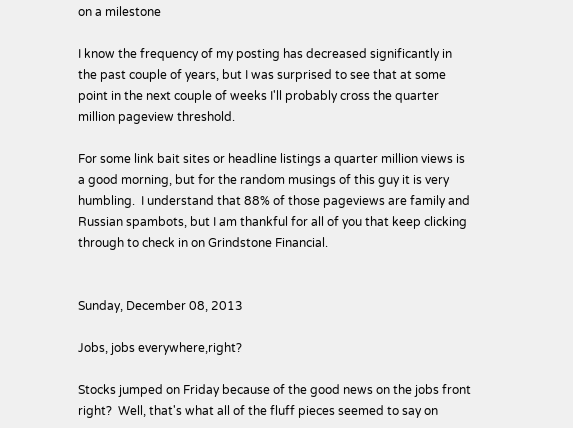on a milestone

I know the frequency of my posting has decreased significantly in the past couple of years, but I was surprised to see that at some point in the next couple of weeks I'll probably cross the quarter million pageview threshold.

For some link bait sites or headline listings a quarter million views is a good morning, but for the random musings of this guy it is very humbling.  I understand that 88% of those pageviews are family and Russian spambots, but I am thankful for all of you that keep clicking through to check in on Grindstone Financial.


Sunday, December 08, 2013

Jobs, jobs everywhere,right?

Stocks jumped on Friday because of the good news on the jobs front right?  Well, that's what all of the fluff pieces seemed to say on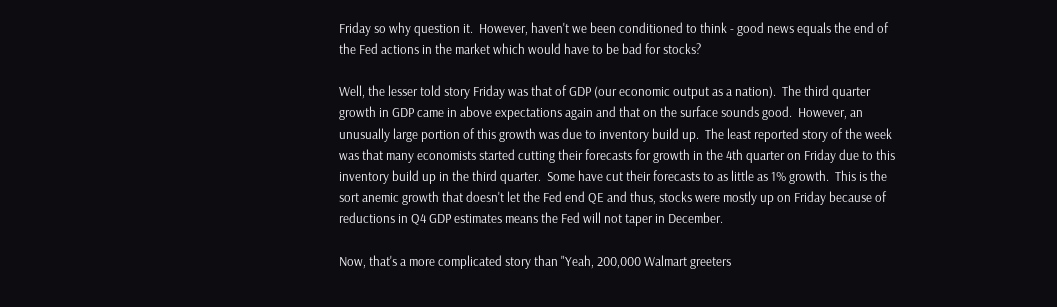Friday so why question it.  However, haven't we been conditioned to think - good news equals the end of the Fed actions in the market which would have to be bad for stocks?

Well, the lesser told story Friday was that of GDP (our economic output as a nation).  The third quarter growth in GDP came in above expectations again and that on the surface sounds good.  However, an unusually large portion of this growth was due to inventory build up.  The least reported story of the week was that many economists started cutting their forecasts for growth in the 4th quarter on Friday due to this inventory build up in the third quarter.  Some have cut their forecasts to as little as 1% growth.  This is the sort anemic growth that doesn't let the Fed end QE and thus, stocks were mostly up on Friday because of reductions in Q4 GDP estimates means the Fed will not taper in December.

Now, that's a more complicated story than "Yeah, 200,000 Walmart greeters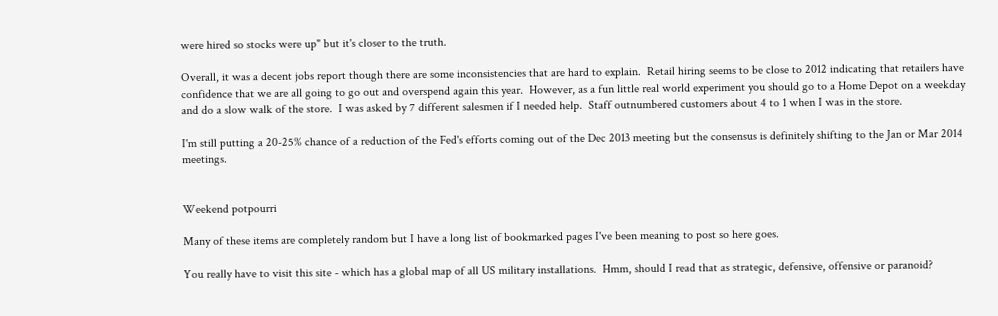were hired so stocks were up" but it's closer to the truth.

Overall, it was a decent jobs report though there are some inconsistencies that are hard to explain.  Retail hiring seems to be close to 2012 indicating that retailers have confidence that we are all going to go out and overspend again this year.  However, as a fun little real world experiment you should go to a Home Depot on a weekday and do a slow walk of the store.  I was asked by 7 different salesmen if I needed help.  Staff outnumbered customers about 4 to 1 when I was in the store.

I'm still putting a 20-25% chance of a reduction of the Fed's efforts coming out of the Dec 2013 meeting but the consensus is definitely shifting to the Jan or Mar 2014 meetings.


Weekend potpourri

Many of these items are completely random but I have a long list of bookmarked pages I've been meaning to post so here goes.

You really have to visit this site - which has a global map of all US military installations.  Hmm, should I read that as strategic, defensive, offensive or paranoid?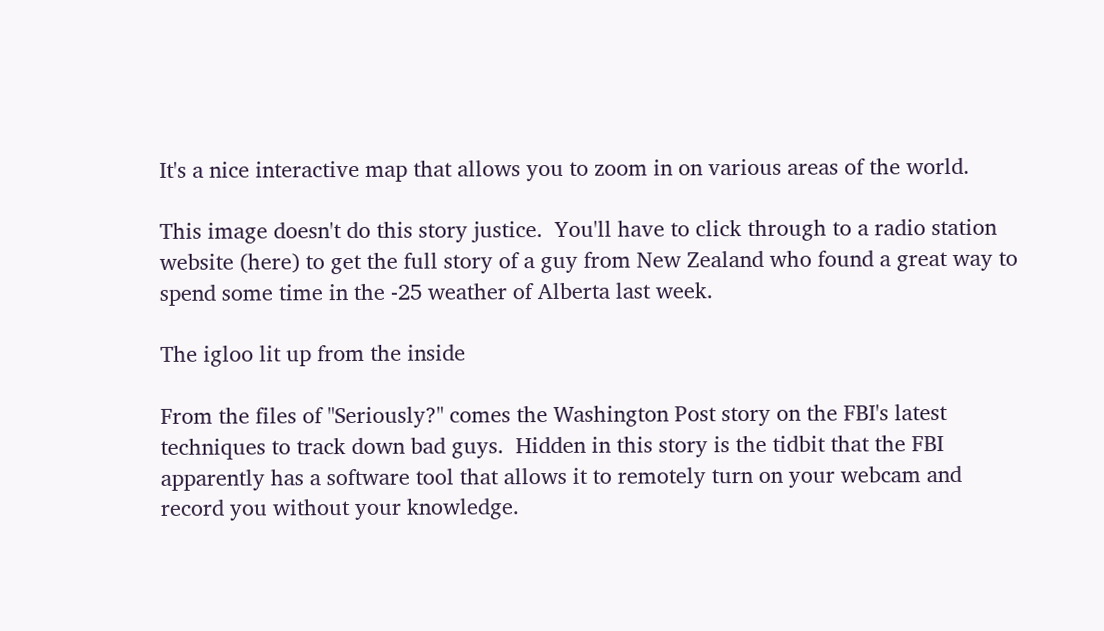It's a nice interactive map that allows you to zoom in on various areas of the world.

This image doesn't do this story justice.  You'll have to click through to a radio station website (here) to get the full story of a guy from New Zealand who found a great way to spend some time in the -25 weather of Alberta last week.

The igloo lit up from the inside

From the files of "Seriously?" comes the Washington Post story on the FBI's latest techniques to track down bad guys.  Hidden in this story is the tidbit that the FBI apparently has a software tool that allows it to remotely turn on your webcam and record you without your knowledge.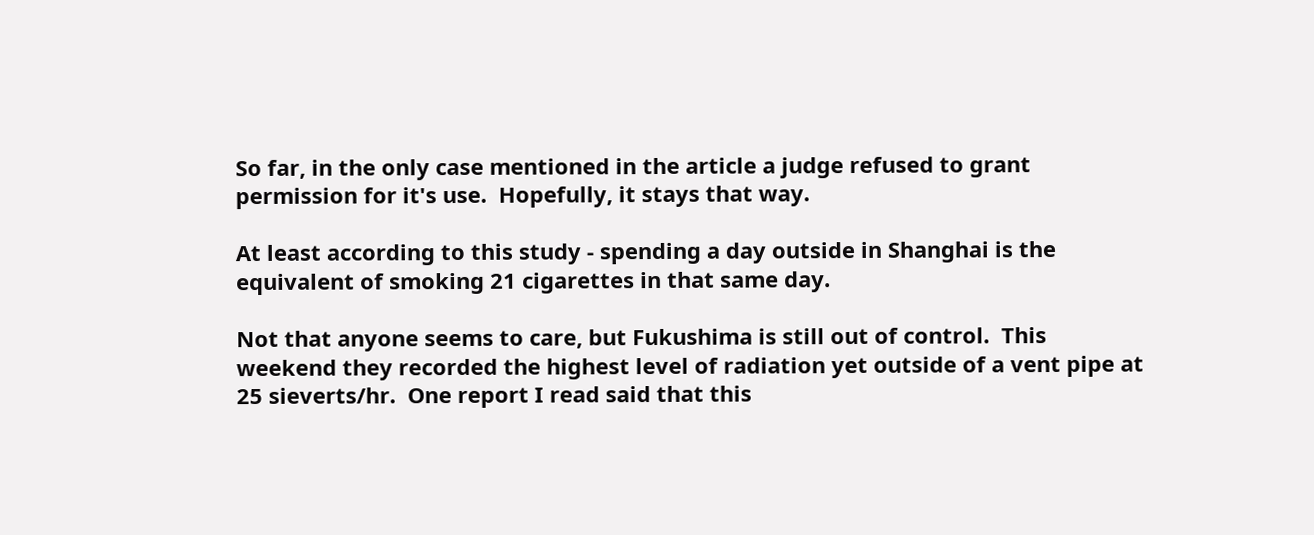So far, in the only case mentioned in the article a judge refused to grant permission for it's use.  Hopefully, it stays that way.

At least according to this study - spending a day outside in Shanghai is the equivalent of smoking 21 cigarettes in that same day.

Not that anyone seems to care, but Fukushima is still out of control.  This weekend they recorded the highest level of radiation yet outside of a vent pipe at 25 sieverts/hr.  One report I read said that this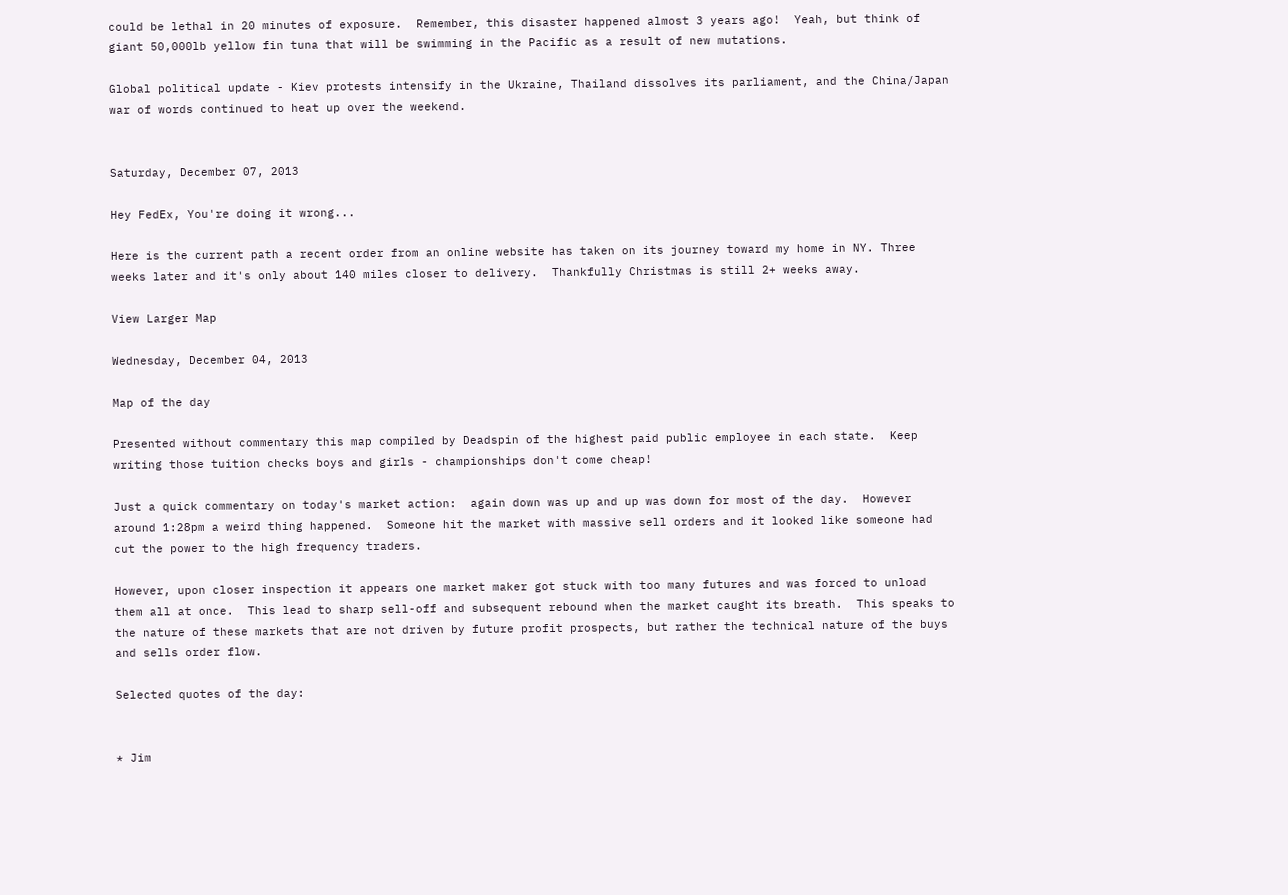could be lethal in 20 minutes of exposure.  Remember, this disaster happened almost 3 years ago!  Yeah, but think of giant 50,000lb yellow fin tuna that will be swimming in the Pacific as a result of new mutations.

Global political update - Kiev protests intensify in the Ukraine, Thailand dissolves its parliament, and the China/Japan war of words continued to heat up over the weekend.


Saturday, December 07, 2013

Hey FedEx, You're doing it wrong...

Here is the current path a recent order from an online website has taken on its journey toward my home in NY. Three weeks later and it's only about 140 miles closer to delivery.  Thankfully Christmas is still 2+ weeks away.

View Larger Map

Wednesday, December 04, 2013

Map of the day

Presented without commentary this map compiled by Deadspin of the highest paid public employee in each state.  Keep writing those tuition checks boys and girls - championships don't come cheap!

Just a quick commentary on today's market action:  again down was up and up was down for most of the day.  However around 1:28pm a weird thing happened.  Someone hit the market with massive sell orders and it looked like someone had cut the power to the high frequency traders.

However, upon closer inspection it appears one market maker got stuck with too many futures and was forced to unload them all at once.  This lead to sharp sell-off and subsequent rebound when the market caught its breath.  This speaks to the nature of these markets that are not driven by future profit prospects, but rather the technical nature of the buys and sells order flow.

Selected quotes of the day:


* Jim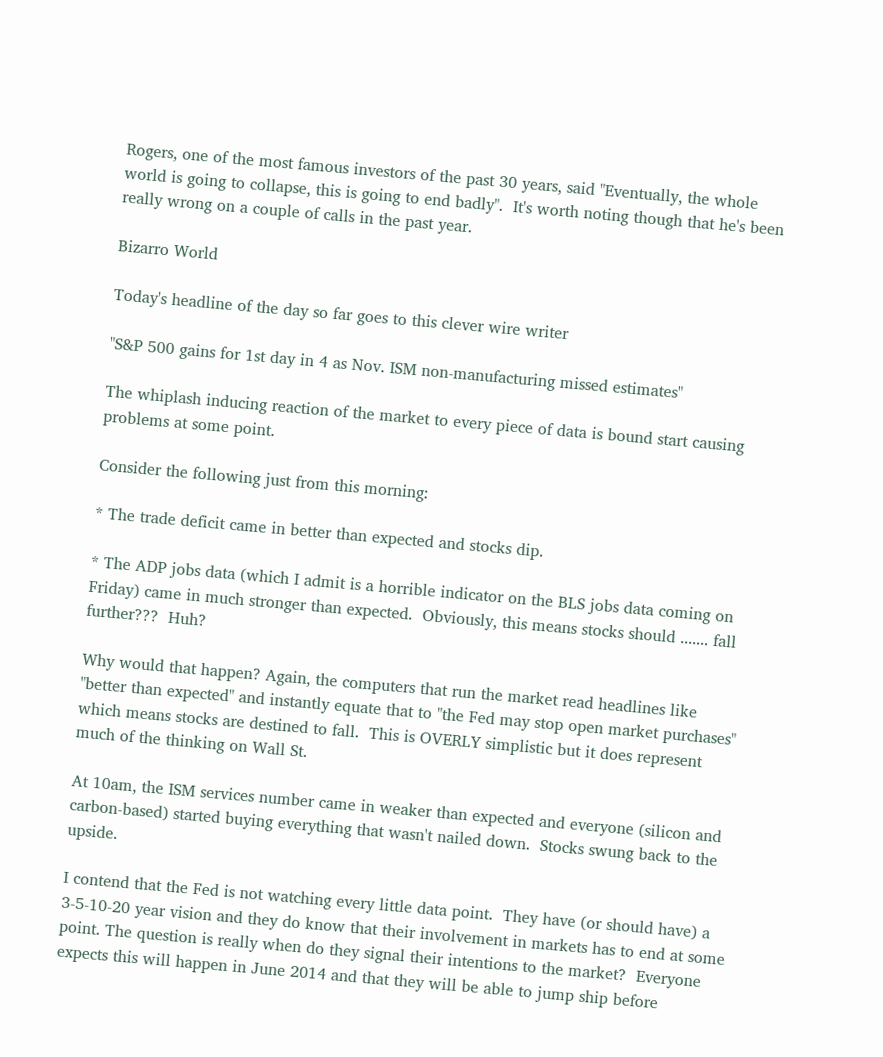Rogers, one of the most famous investors of the past 30 years, said "Eventually, the whole world is going to collapse, this is going to end badly".  It's worth noting though that he's been really wrong on a couple of calls in the past year.

Bizarro World

Today's headline of the day so far goes to this clever wire writer

"S&P 500 gains for 1st day in 4 as Nov. ISM non-manufacturing missed estimates"

The whiplash inducing reaction of the market to every piece of data is bound start causing problems at some point.

Consider the following just from this morning:

* The trade deficit came in better than expected and stocks dip.

* The ADP jobs data (which I admit is a horrible indicator on the BLS jobs data coming on Friday) came in much stronger than expected.  Obviously, this means stocks should ....... fall further???  Huh?

Why would that happen? Again, the computers that run the market read headlines like "better than expected" and instantly equate that to "the Fed may stop open market purchases" which means stocks are destined to fall.  This is OVERLY simplistic but it does represent much of the thinking on Wall St.

At 10am, the ISM services number came in weaker than expected and everyone (silicon and carbon-based) started buying everything that wasn't nailed down.  Stocks swung back to the upside.

I contend that the Fed is not watching every little data point.  They have (or should have) a 3-5-10-20 year vision and they do know that their involvement in markets has to end at some point. The question is really when do they signal their intentions to the market?  Everyone expects this will happen in June 2014 and that they will be able to jump ship before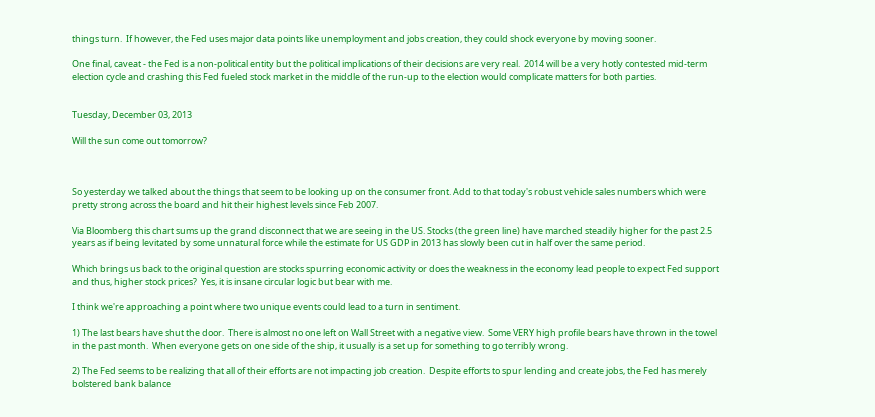things turn.  If however, the Fed uses major data points like unemployment and jobs creation, they could shock everyone by moving sooner.

One final, caveat - the Fed is a non-political entity but the political implications of their decisions are very real.  2014 will be a very hotly contested mid-term election cycle and crashing this Fed fueled stock market in the middle of the run-up to the election would complicate matters for both parties.


Tuesday, December 03, 2013

Will the sun come out tomorrow?



So yesterday we talked about the things that seem to be looking up on the consumer front. Add to that today's robust vehicle sales numbers which were pretty strong across the board and hit their highest levels since Feb 2007.

Via Bloomberg this chart sums up the grand disconnect that we are seeing in the US. Stocks (the green line) have marched steadily higher for the past 2.5 years as if being levitated by some unnatural force while the estimate for US GDP in 2013 has slowly been cut in half over the same period.

Which brings us back to the original question are stocks spurring economic activity or does the weakness in the economy lead people to expect Fed support and thus, higher stock prices?  Yes, it is insane circular logic but bear with me.

I think we're approaching a point where two unique events could lead to a turn in sentiment.

1) The last bears have shut the door.  There is almost no one left on Wall Street with a negative view.  Some VERY high profile bears have thrown in the towel in the past month.  When everyone gets on one side of the ship, it usually is a set up for something to go terribly wrong.

2) The Fed seems to be realizing that all of their efforts are not impacting job creation.  Despite efforts to spur lending and create jobs, the Fed has merely bolstered bank balance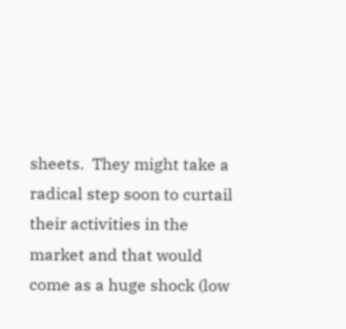sheets.  They might take a radical step soon to curtail their activities in the market and that would come as a huge shock (low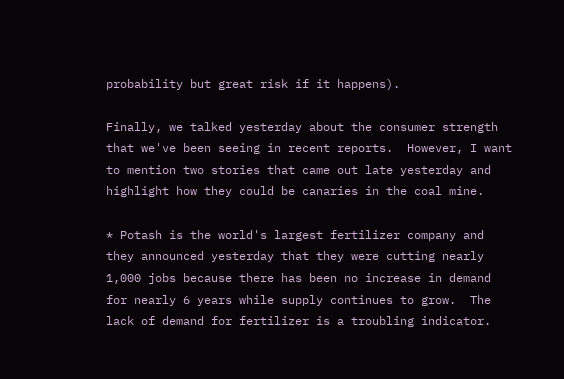probability but great risk if it happens).

Finally, we talked yesterday about the consumer strength that we've been seeing in recent reports.  However, I want to mention two stories that came out late yesterday and highlight how they could be canaries in the coal mine.

* Potash is the world's largest fertilizer company and they announced yesterday that they were cutting nearly 1,000 jobs because there has been no increase in demand for nearly 6 years while supply continues to grow.  The lack of demand for fertilizer is a troubling indicator.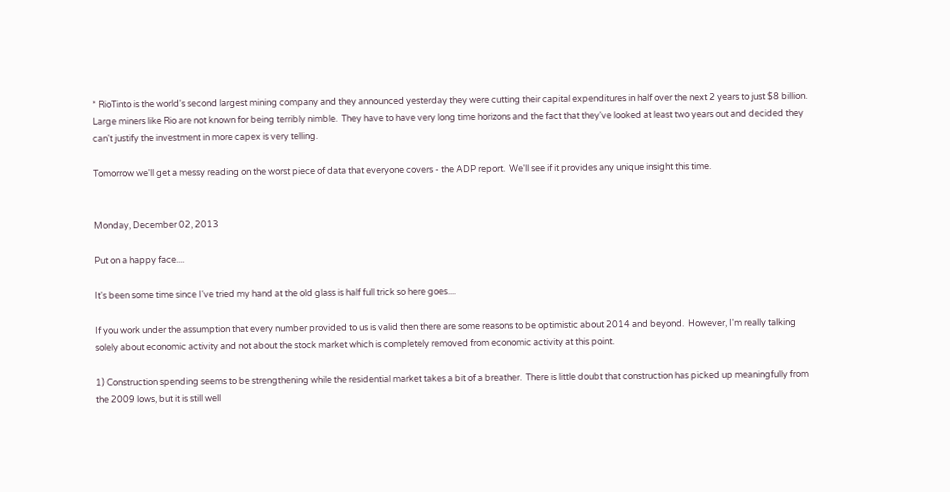* RioTinto is the world's second largest mining company and they announced yesterday they were cutting their capital expenditures in half over the next 2 years to just $8 billion.  Large miners like Rio are not known for being terribly nimble.  They have to have very long time horizons and the fact that they've looked at least two years out and decided they can't justify the investment in more capex is very telling.

Tomorrow we'll get a messy reading on the worst piece of data that everyone covers - the ADP report.  We'll see if it provides any unique insight this time.


Monday, December 02, 2013

Put on a happy face....

It's been some time since I've tried my hand at the old glass is half full trick so here goes....

If you work under the assumption that every number provided to us is valid then there are some reasons to be optimistic about 2014 and beyond.  However, I'm really talking solely about economic activity and not about the stock market which is completely removed from economic activity at this point.

1) Construction spending seems to be strengthening while the residential market takes a bit of a breather.  There is little doubt that construction has picked up meaningfully from the 2009 lows, but it is still well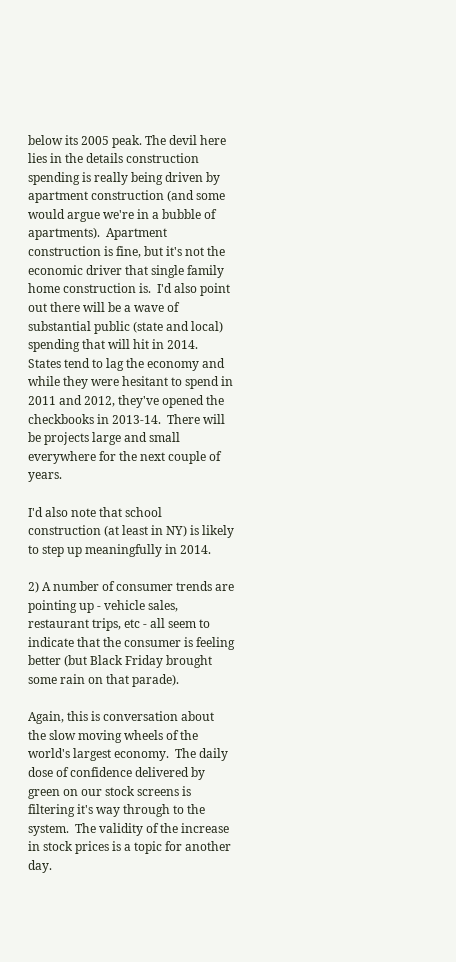below its 2005 peak. The devil here lies in the details construction spending is really being driven by apartment construction (and some would argue we're in a bubble of apartments).  Apartment construction is fine, but it's not the economic driver that single family home construction is.  I'd also point out there will be a wave of substantial public (state and local) spending that will hit in 2014.  States tend to lag the economy and while they were hesitant to spend in 2011 and 2012, they've opened the checkbooks in 2013-14.  There will be projects large and small everywhere for the next couple of years.

I'd also note that school construction (at least in NY) is likely to step up meaningfully in 2014.

2) A number of consumer trends are pointing up - vehicle sales, restaurant trips, etc - all seem to indicate that the consumer is feeling better (but Black Friday brought some rain on that parade).

Again, this is conversation about the slow moving wheels of the world's largest economy.  The daily dose of confidence delivered by green on our stock screens is filtering it's way through to the system.  The validity of the increase in stock prices is a topic for another day.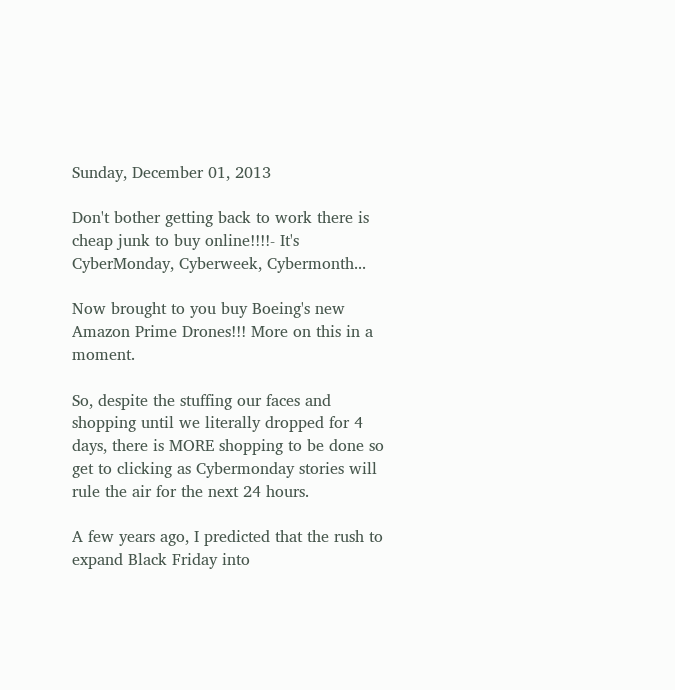Sunday, December 01, 2013

Don't bother getting back to work there is cheap junk to buy online!!!!- It's CyberMonday, Cyberweek, Cybermonth...

Now brought to you buy Boeing's new Amazon Prime Drones!!! More on this in a moment.

So, despite the stuffing our faces and shopping until we literally dropped for 4 days, there is MORE shopping to be done so get to clicking as Cybermonday stories will rule the air for the next 24 hours.

A few years ago, I predicted that the rush to expand Black Friday into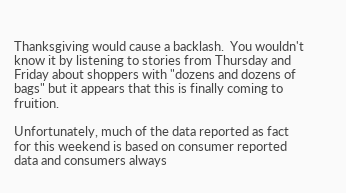Thanksgiving would cause a backlash.  You wouldn't know it by listening to stories from Thursday and Friday about shoppers with "dozens and dozens of bags" but it appears that this is finally coming to fruition.

Unfortunately, much of the data reported as fact for this weekend is based on consumer reported data and consumers always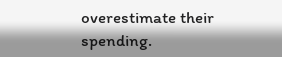overestimate their spending.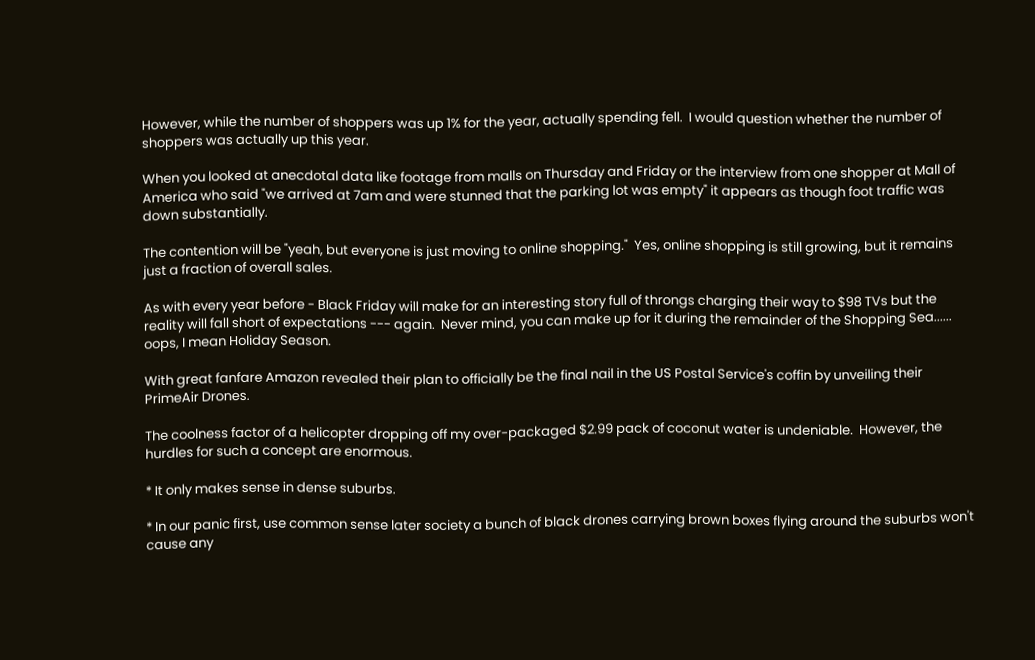However, while the number of shoppers was up 1% for the year, actually spending fell.  I would question whether the number of shoppers was actually up this year.

When you looked at anecdotal data like footage from malls on Thursday and Friday or the interview from one shopper at Mall of America who said "we arrived at 7am and were stunned that the parking lot was empty" it appears as though foot traffic was down substantially.

The contention will be "yeah, but everyone is just moving to online shopping."  Yes, online shopping is still growing, but it remains just a fraction of overall sales.

As with every year before - Black Friday will make for an interesting story full of throngs charging their way to $98 TVs but the reality will fall short of expectations --- again.  Never mind, you can make up for it during the remainder of the Shopping Sea...... oops, I mean Holiday Season.

With great fanfare Amazon revealed their plan to officially be the final nail in the US Postal Service's coffin by unveiling their PrimeAir Drones.

The coolness factor of a helicopter dropping off my over-packaged $2.99 pack of coconut water is undeniable.  However, the hurdles for such a concept are enormous.

* It only makes sense in dense suburbs.

* In our panic first, use common sense later society a bunch of black drones carrying brown boxes flying around the suburbs won't cause any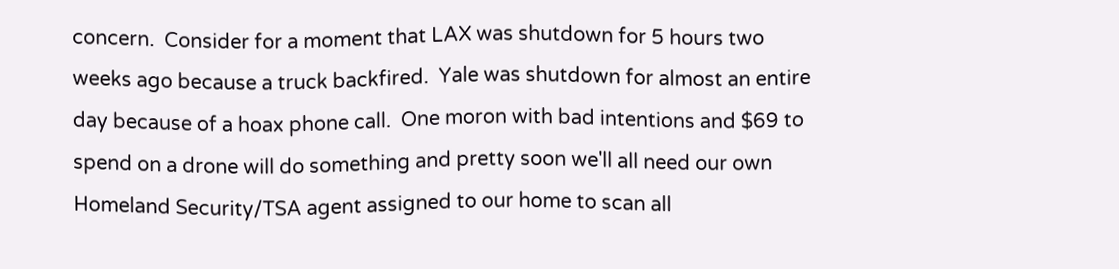concern.  Consider for a moment that LAX was shutdown for 5 hours two weeks ago because a truck backfired.  Yale was shutdown for almost an entire day because of a hoax phone call.  One moron with bad intentions and $69 to spend on a drone will do something and pretty soon we'll all need our own Homeland Security/TSA agent assigned to our home to scan all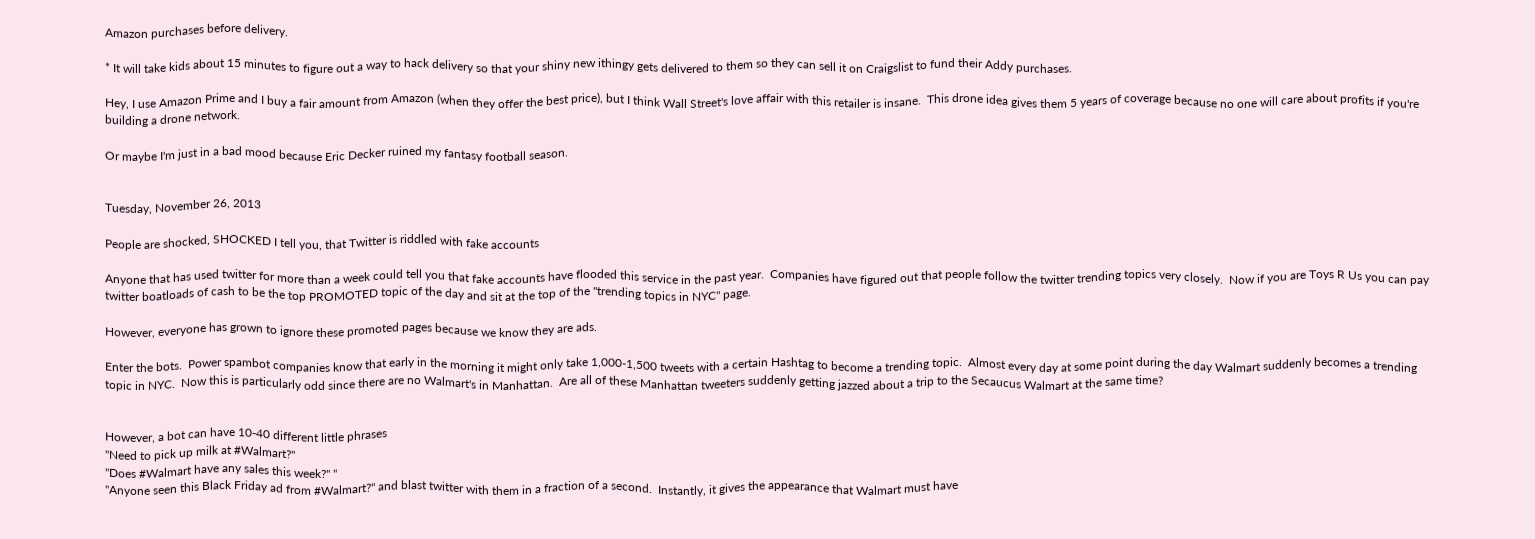Amazon purchases before delivery.

* It will take kids about 15 minutes to figure out a way to hack delivery so that your shiny new ithingy gets delivered to them so they can sell it on Craigslist to fund their Addy purchases.

Hey, I use Amazon Prime and I buy a fair amount from Amazon (when they offer the best price), but I think Wall Street's love affair with this retailer is insane.  This drone idea gives them 5 years of coverage because no one will care about profits if you're building a drone network.

Or maybe I'm just in a bad mood because Eric Decker ruined my fantasy football season.


Tuesday, November 26, 2013

People are shocked, SHOCKED I tell you, that Twitter is riddled with fake accounts

Anyone that has used twitter for more than a week could tell you that fake accounts have flooded this service in the past year.  Companies have figured out that people follow the twitter trending topics very closely.  Now if you are Toys R Us you can pay twitter boatloads of cash to be the top PROMOTED topic of the day and sit at the top of the "trending topics in NYC" page.

However, everyone has grown to ignore these promoted pages because we know they are ads.

Enter the bots.  Power spambot companies know that early in the morning it might only take 1,000-1,500 tweets with a certain Hashtag to become a trending topic.  Almost every day at some point during the day Walmart suddenly becomes a trending topic in NYC.  Now this is particularly odd since there are no Walmart's in Manhattan.  Are all of these Manhattan tweeters suddenly getting jazzed about a trip to the Secaucus Walmart at the same time?


However, a bot can have 10-40 different little phrases
"Need to pick up milk at #Walmart?"
"Does #Walmart have any sales this week?" "
"Anyone seen this Black Friday ad from #Walmart?" and blast twitter with them in a fraction of a second.  Instantly, it gives the appearance that Walmart must have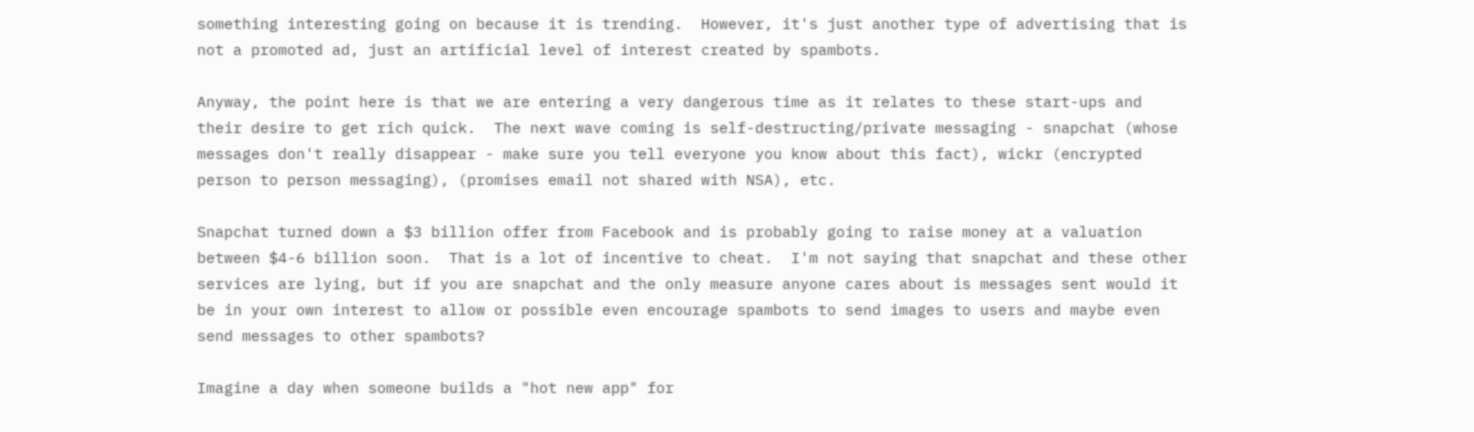something interesting going on because it is trending.  However, it's just another type of advertising that is not a promoted ad, just an artificial level of interest created by spambots.

Anyway, the point here is that we are entering a very dangerous time as it relates to these start-ups and their desire to get rich quick.  The next wave coming is self-destructing/private messaging - snapchat (whose messages don't really disappear - make sure you tell everyone you know about this fact), wickr (encrypted person to person messaging), (promises email not shared with NSA), etc.

Snapchat turned down a $3 billion offer from Facebook and is probably going to raise money at a valuation between $4-6 billion soon.  That is a lot of incentive to cheat.  I'm not saying that snapchat and these other services are lying, but if you are snapchat and the only measure anyone cares about is messages sent would it be in your own interest to allow or possible even encourage spambots to send images to users and maybe even send messages to other spambots?

Imagine a day when someone builds a "hot new app" for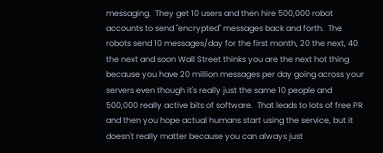messaging.  They get 10 users and then hire 500,000 robot accounts to send "encrypted" messages back and forth.  The robots send 10 messages/day for the first month, 20 the next, 40 the next and soon Wall Street thinks you are the next hot thing because you have 20 million messages per day going across your servers even though it's really just the same 10 people and 500,000 really active bits of software.  That leads to lots of free PR and then you hope actual humans start using the service, but it doesn't really matter because you can always just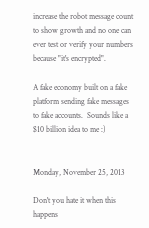increase the robot message count to show growth and no one can ever test or verify your numbers because "it's encrypted".

A fake economy built on a fake platform sending fake messages to fake accounts.  Sounds like a $10 billion idea to me :)


Monday, November 25, 2013

Don't you hate it when this happens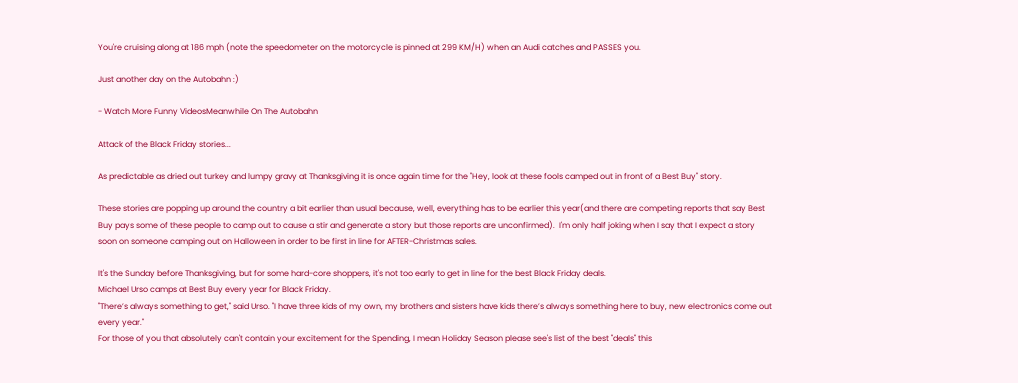You're cruising along at 186 mph (note the speedometer on the motorcycle is pinned at 299 KM/H) when an Audi catches and PASSES you.

Just another day on the Autobahn :)

- Watch More Funny VideosMeanwhile On The Autobahn

Attack of the Black Friday stories...

As predictable as dried out turkey and lumpy gravy at Thanksgiving it is once again time for the "Hey, look at these fools camped out in front of a Best Buy" story.

These stories are popping up around the country a bit earlier than usual because, well, everything has to be earlier this year(and there are competing reports that say Best Buy pays some of these people to camp out to cause a stir and generate a story but those reports are unconfirmed).  I'm only half joking when I say that I expect a story soon on someone camping out on Halloween in order to be first in line for AFTER-Christmas sales.

It's the Sunday before Thanksgiving, but for some hard-core shoppers, it's not too early to get in line for the best Black Friday deals.
Michael Urso camps at Best Buy every year for Black Friday.
"There’s always something to get," said Urso. "I have three kids of my own, my brothers and sisters have kids there’s always something here to buy, new electronics come out every year."
For those of you that absolutely can't contain your excitement for the Spending, I mean Holiday Season please see's list of the best "deals" this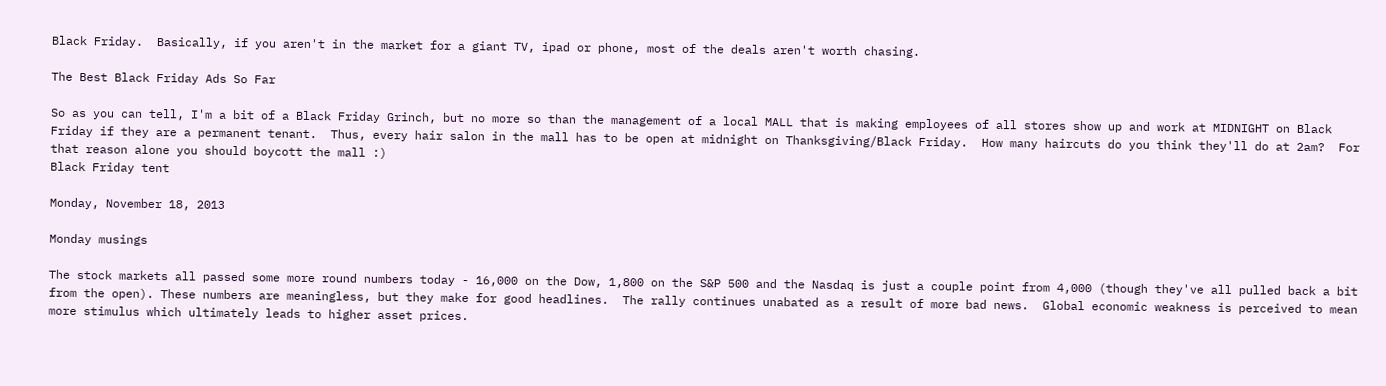Black Friday.  Basically, if you aren't in the market for a giant TV, ipad or phone, most of the deals aren't worth chasing.

The Best Black Friday Ads So Far

So as you can tell, I'm a bit of a Black Friday Grinch, but no more so than the management of a local MALL that is making employees of all stores show up and work at MIDNIGHT on Black Friday if they are a permanent tenant.  Thus, every hair salon in the mall has to be open at midnight on Thanksgiving/Black Friday.  How many haircuts do you think they'll do at 2am?  For that reason alone you should boycott the mall :)
Black Friday tent

Monday, November 18, 2013

Monday musings

The stock markets all passed some more round numbers today - 16,000 on the Dow, 1,800 on the S&P 500 and the Nasdaq is just a couple point from 4,000 (though they've all pulled back a bit from the open). These numbers are meaningless, but they make for good headlines.  The rally continues unabated as a result of more bad news.  Global economic weakness is perceived to mean more stimulus which ultimately leads to higher asset prices.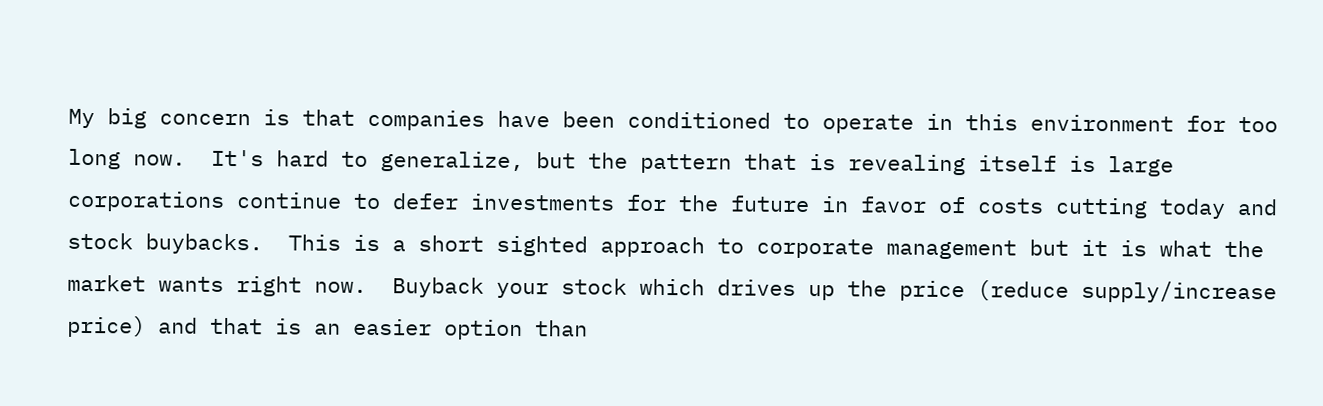My big concern is that companies have been conditioned to operate in this environment for too long now.  It's hard to generalize, but the pattern that is revealing itself is large corporations continue to defer investments for the future in favor of costs cutting today and stock buybacks.  This is a short sighted approach to corporate management but it is what the market wants right now.  Buyback your stock which drives up the price (reduce supply/increase price) and that is an easier option than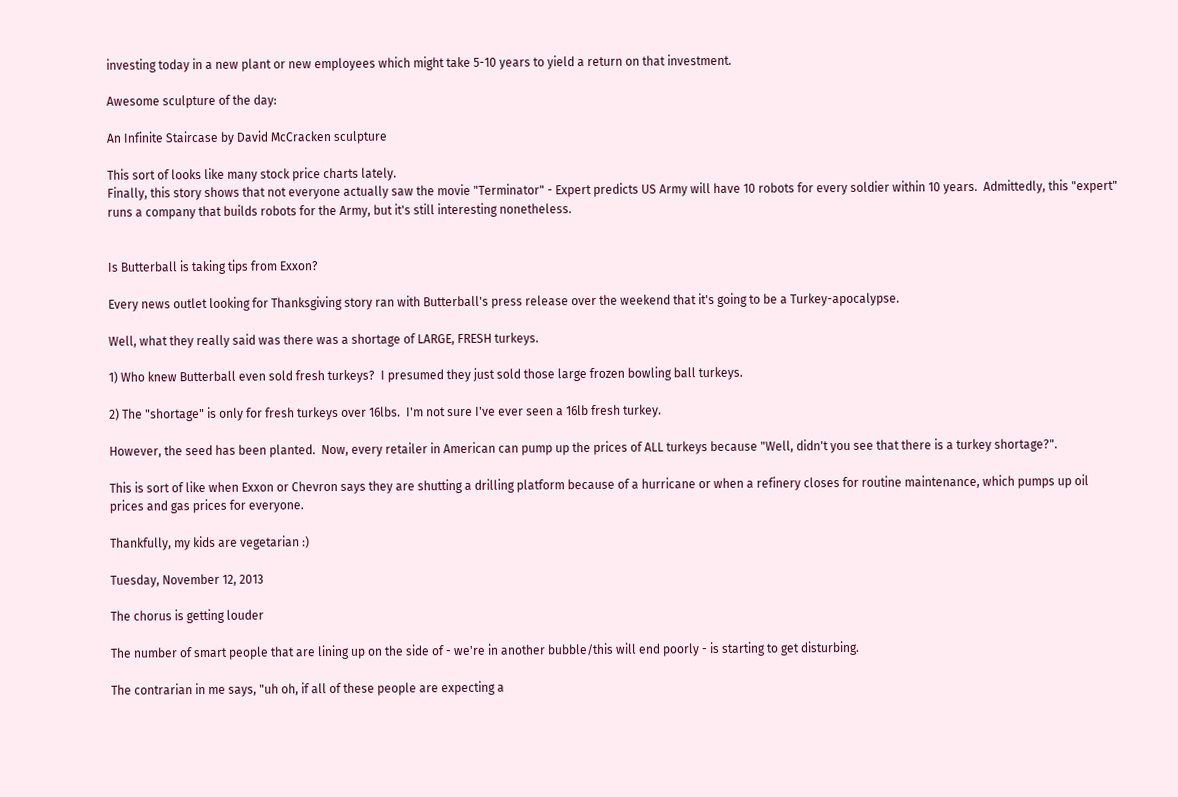investing today in a new plant or new employees which might take 5-10 years to yield a return on that investment.

Awesome sculpture of the day:

An Infinite Staircase by David McCracken sculpture

This sort of looks like many stock price charts lately.
Finally, this story shows that not everyone actually saw the movie "Terminator" - Expert predicts US Army will have 10 robots for every soldier within 10 years.  Admittedly, this "expert" runs a company that builds robots for the Army, but it's still interesting nonetheless.


Is Butterball is taking tips from Exxon?

Every news outlet looking for Thanksgiving story ran with Butterball's press release over the weekend that it's going to be a Turkey-apocalypse.

Well, what they really said was there was a shortage of LARGE, FRESH turkeys.

1) Who knew Butterball even sold fresh turkeys?  I presumed they just sold those large frozen bowling ball turkeys.

2) The "shortage" is only for fresh turkeys over 16lbs.  I'm not sure I've ever seen a 16lb fresh turkey.

However, the seed has been planted.  Now, every retailer in American can pump up the prices of ALL turkeys because "Well, didn't you see that there is a turkey shortage?".

This is sort of like when Exxon or Chevron says they are shutting a drilling platform because of a hurricane or when a refinery closes for routine maintenance, which pumps up oil prices and gas prices for everyone.

Thankfully, my kids are vegetarian :)

Tuesday, November 12, 2013

The chorus is getting louder

The number of smart people that are lining up on the side of - we're in another bubble/this will end poorly - is starting to get disturbing.

The contrarian in me says, "uh oh, if all of these people are expecting a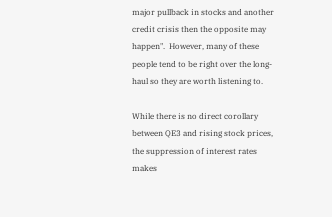major pullback in stocks and another credit crisis then the opposite may happen".  However, many of these people tend to be right over the long-haul so they are worth listening to.

While there is no direct corollary between QE3 and rising stock prices, the suppression of interest rates makes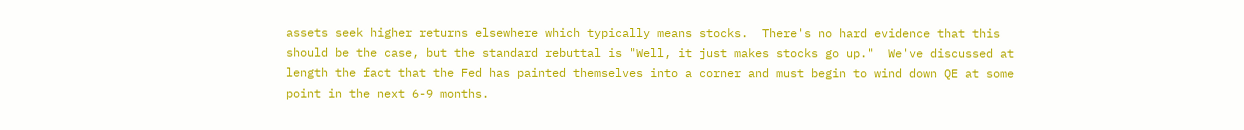assets seek higher returns elsewhere which typically means stocks.  There's no hard evidence that this should be the case, but the standard rebuttal is "Well, it just makes stocks go up."  We've discussed at length the fact that the Fed has painted themselves into a corner and must begin to wind down QE at some point in the next 6-9 months.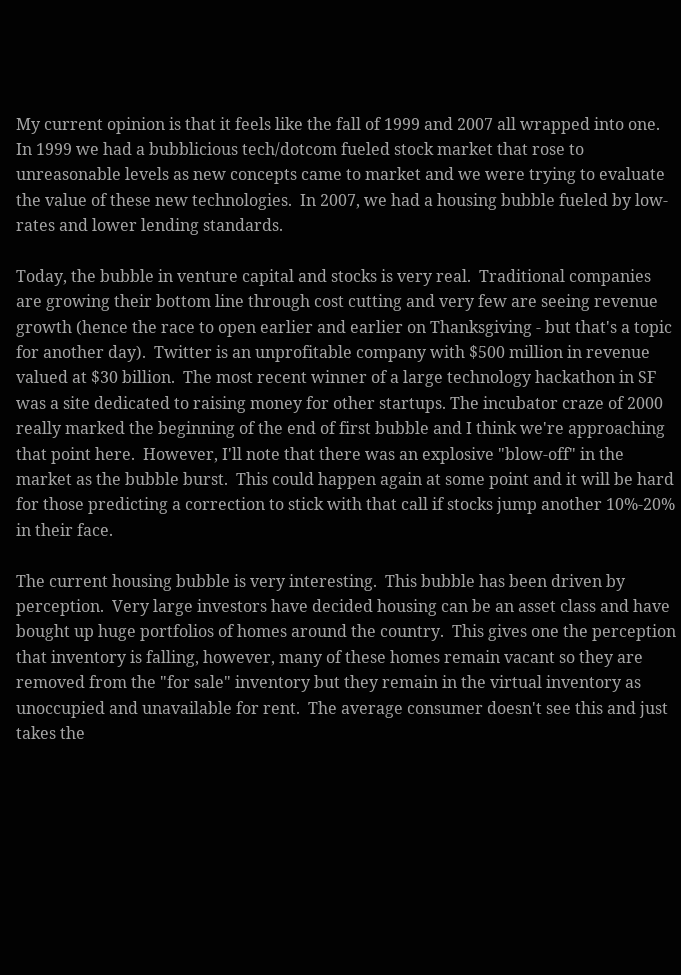My current opinion is that it feels like the fall of 1999 and 2007 all wrapped into one.  In 1999 we had a bubblicious tech/dotcom fueled stock market that rose to unreasonable levels as new concepts came to market and we were trying to evaluate the value of these new technologies.  In 2007, we had a housing bubble fueled by low-rates and lower lending standards.

Today, the bubble in venture capital and stocks is very real.  Traditional companies are growing their bottom line through cost cutting and very few are seeing revenue growth (hence the race to open earlier and earlier on Thanksgiving - but that's a topic for another day).  Twitter is an unprofitable company with $500 million in revenue valued at $30 billion.  The most recent winner of a large technology hackathon in SF was a site dedicated to raising money for other startups. The incubator craze of 2000 really marked the beginning of the end of first bubble and I think we're approaching that point here.  However, I'll note that there was an explosive "blow-off" in the market as the bubble burst.  This could happen again at some point and it will be hard for those predicting a correction to stick with that call if stocks jump another 10%-20% in their face.

The current housing bubble is very interesting.  This bubble has been driven by perception.  Very large investors have decided housing can be an asset class and have bought up huge portfolios of homes around the country.  This gives one the perception that inventory is falling, however, many of these homes remain vacant so they are removed from the "for sale" inventory but they remain in the virtual inventory as unoccupied and unavailable for rent.  The average consumer doesn't see this and just takes the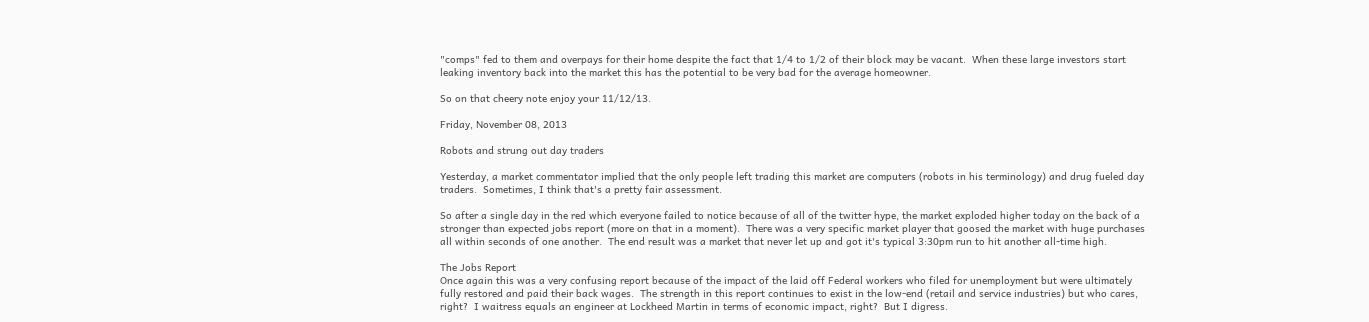"comps" fed to them and overpays for their home despite the fact that 1/4 to 1/2 of their block may be vacant.  When these large investors start leaking inventory back into the market this has the potential to be very bad for the average homeowner.

So on that cheery note enjoy your 11/12/13.

Friday, November 08, 2013

Robots and strung out day traders

Yesterday, a market commentator implied that the only people left trading this market are computers (robots in his terminology) and drug fueled day traders.  Sometimes, I think that's a pretty fair assessment.

So after a single day in the red which everyone failed to notice because of all of the twitter hype, the market exploded higher today on the back of a stronger than expected jobs report (more on that in a moment).  There was a very specific market player that goosed the market with huge purchases all within seconds of one another.  The end result was a market that never let up and got it's typical 3:30pm run to hit another all-time high.

The Jobs Report
Once again this was a very confusing report because of the impact of the laid off Federal workers who filed for unemployment but were ultimately fully restored and paid their back wages.  The strength in this report continues to exist in the low-end (retail and service industries) but who cares, right?  I waitress equals an engineer at Lockheed Martin in terms of economic impact, right?  But I digress.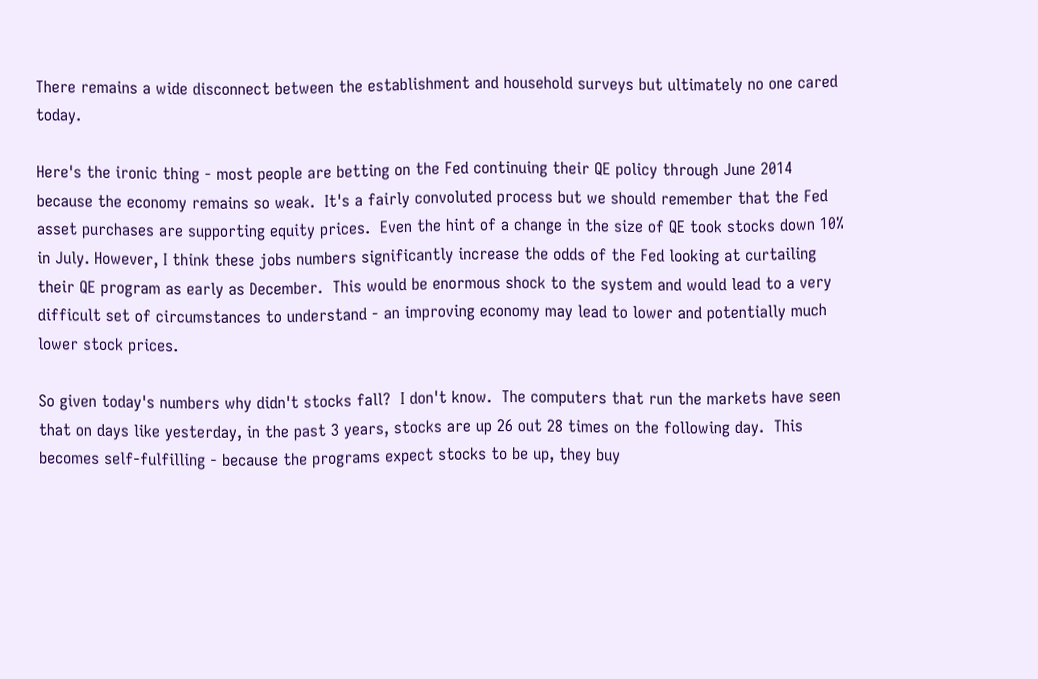There remains a wide disconnect between the establishment and household surveys but ultimately no one cared today.

Here's the ironic thing - most people are betting on the Fed continuing their QE policy through June 2014 because the economy remains so weak.  It's a fairly convoluted process but we should remember that the Fed asset purchases are supporting equity prices.  Even the hint of a change in the size of QE took stocks down 10% in July. However, I think these jobs numbers significantly increase the odds of the Fed looking at curtailing their QE program as early as December.  This would be enormous shock to the system and would lead to a very difficult set of circumstances to understand - an improving economy may lead to lower and potentially much lower stock prices.

So given today's numbers why didn't stocks fall?  I don't know.  The computers that run the markets have seen that on days like yesterday, in the past 3 years, stocks are up 26 out 28 times on the following day.  This becomes self-fulfilling - because the programs expect stocks to be up, they buy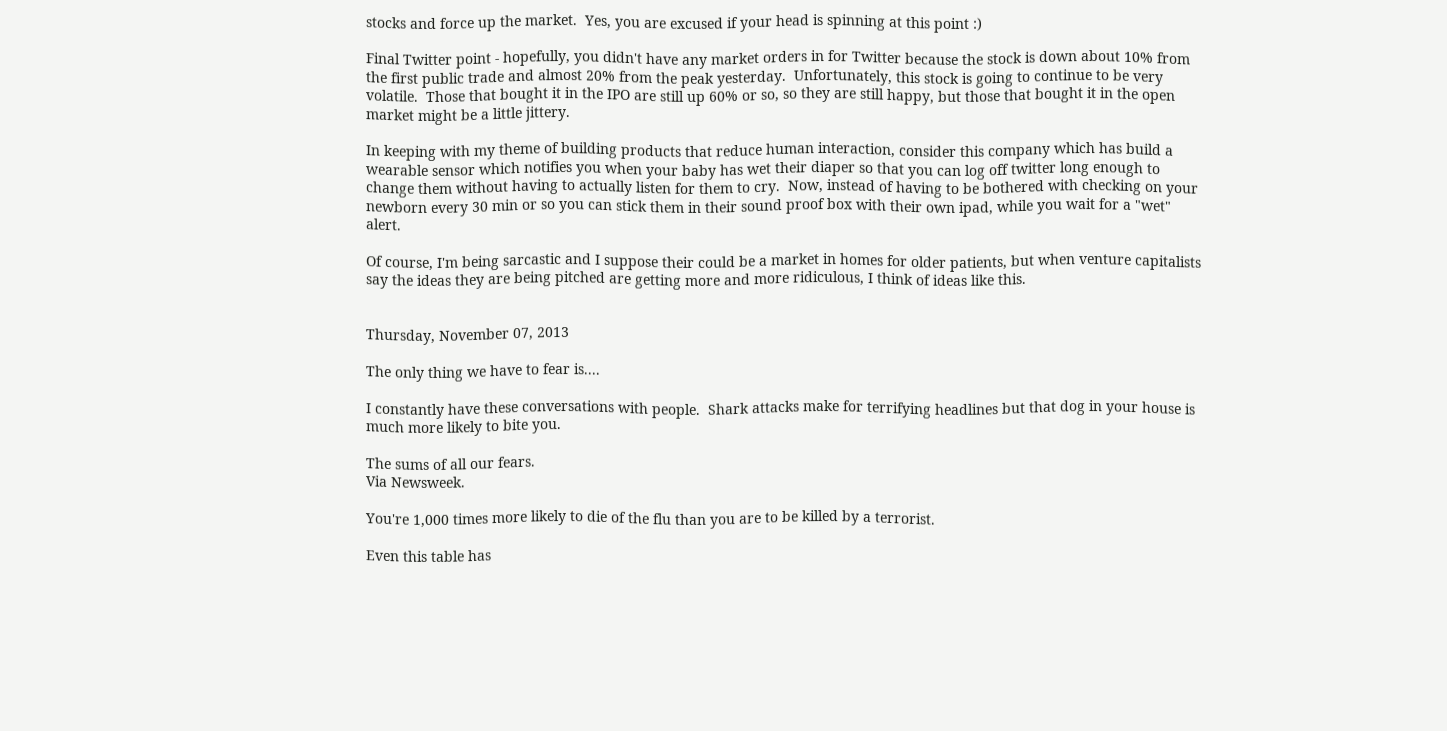stocks and force up the market.  Yes, you are excused if your head is spinning at this point :)

Final Twitter point - hopefully, you didn't have any market orders in for Twitter because the stock is down about 10% from the first public trade and almost 20% from the peak yesterday.  Unfortunately, this stock is going to continue to be very volatile.  Those that bought it in the IPO are still up 60% or so, so they are still happy, but those that bought it in the open market might be a little jittery.

In keeping with my theme of building products that reduce human interaction, consider this company which has build a wearable sensor which notifies you when your baby has wet their diaper so that you can log off twitter long enough to change them without having to actually listen for them to cry.  Now, instead of having to be bothered with checking on your newborn every 30 min or so you can stick them in their sound proof box with their own ipad, while you wait for a "wet" alert.

Of course, I'm being sarcastic and I suppose their could be a market in homes for older patients, but when venture capitalists say the ideas they are being pitched are getting more and more ridiculous, I think of ideas like this.


Thursday, November 07, 2013

The only thing we have to fear is....

I constantly have these conversations with people.  Shark attacks make for terrifying headlines but that dog in your house is much more likely to bite you.

The sums of all our fears.
Via Newsweek.

You're 1,000 times more likely to die of the flu than you are to be killed by a terrorist.

Even this table has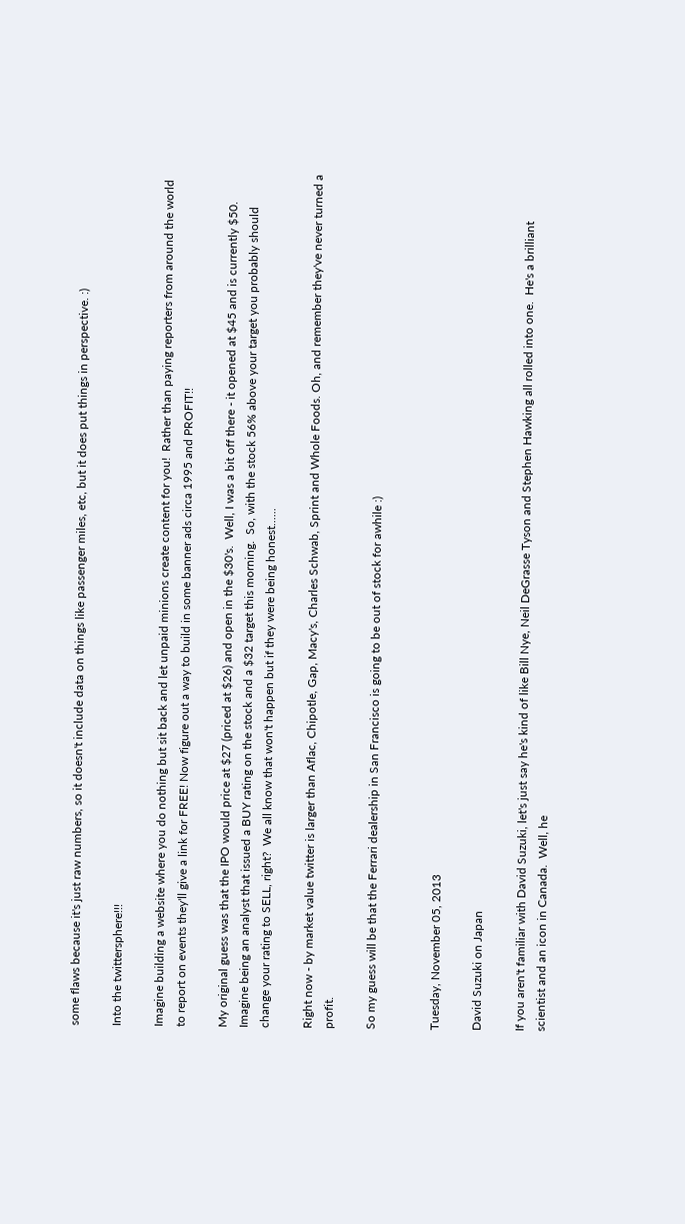some flaws because it's just raw numbers, so it doesn't include data on things like passenger miles, etc, but it does put things in perspective. :)

Into the twittersphere!!!

Imagine building a website where you do nothing but sit back and let unpaid minions create content for you!  Rather than paying reporters from around the world to report on events they'll give a link for FREE! Now figure out a way to build in some banner ads circa 1995 and PROFIT!!

My original guess was that the IPO would price at $27 (priced at $26) and open in the $30's.  Well, I was a bit off there - it opened at $45 and is currently $50.  Imagine being an analyst that issued a BUY rating on the stock and a $32 target this morning.  So, with the stock 56% above your target you probably should change your rating to SELL, right?  We all know that won't happen but if they were being honest......

Right now - by market value twitter is larger than Aflac, Chipotle, Gap, Macy's, Charles Schwab, Sprint and Whole Foods. Oh, and remember they've never turned a profit.

So my guess will be that the Ferrari dealership in San Francisco is going to be out of stock for awhile :)


Tuesday, November 05, 2013

David Suzuki on Japan

If you aren't familiar with David Suzuki, let's just say he's kind of like Bill Nye, Neil DeGrasse Tyson and Stephen Hawking all rolled into one.  He's a brilliant scientist and an icon in Canada.  Well, he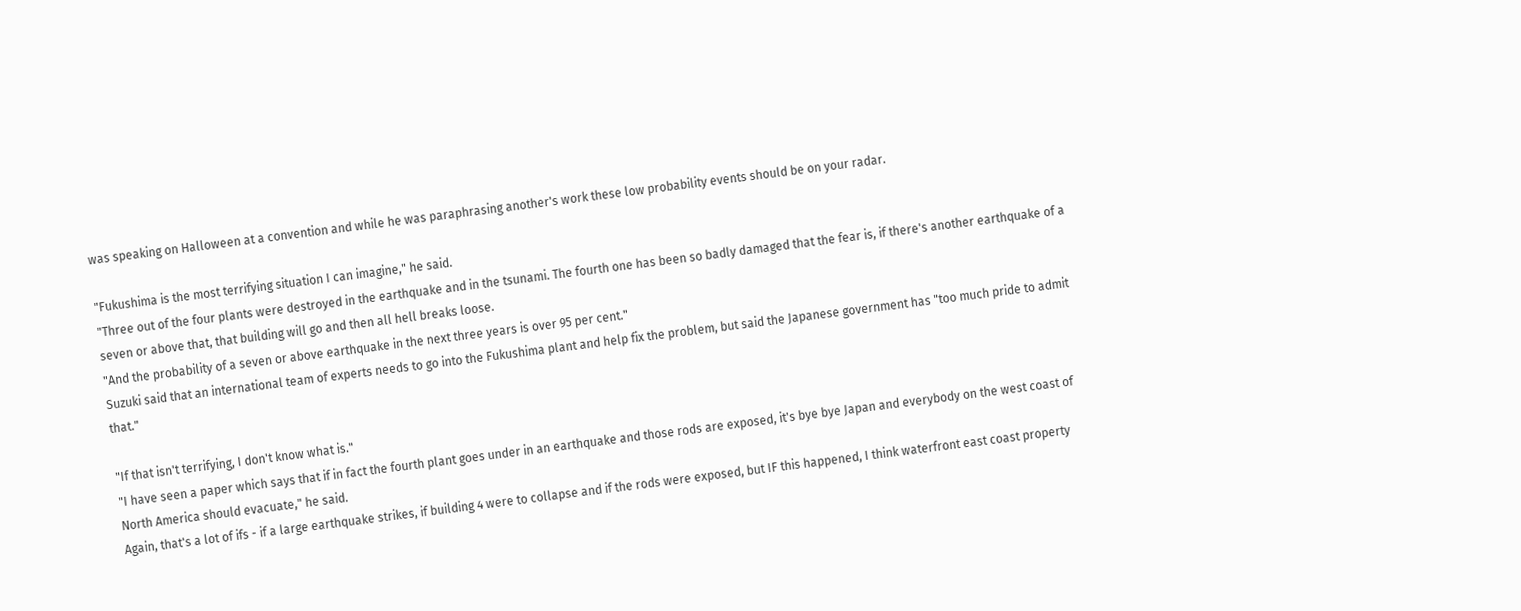was speaking on Halloween at a convention and while he was paraphrasing another's work these low probability events should be on your radar.

"Fukushima is the most terrifying situation I can imagine," he said.
"Three out of the four plants were destroyed in the earthquake and in the tsunami. The fourth one has been so badly damaged that the fear is, if there's another earthquake of a seven or above that, that building will go and then all hell breaks loose.
"And the probability of a seven or above earthquake in the next three years is over 95 per cent."
Suzuki said that an international team of experts needs to go into the Fukushima plant and help fix the problem, but said the Japanese government has "too much pride to admit that."

"If that isn't terrifying, I don't know what is."
"I have seen a paper which says that if in fact the fourth plant goes under in an earthquake and those rods are exposed, it's bye bye Japan and everybody on the west coast of North America should evacuate," he said.
Again, that's a lot of ifs - if a large earthquake strikes, if building 4 were to collapse and if the rods were exposed, but IF this happened, I think waterfront east coast property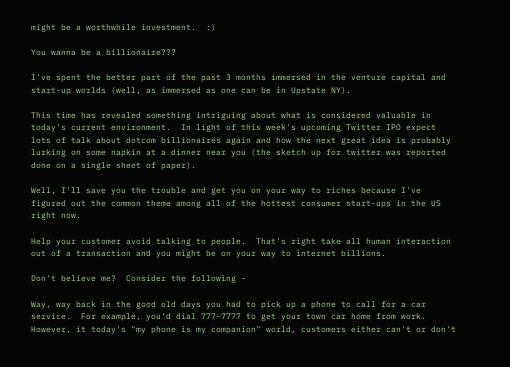might be a worthwhile investment.  :)

You wanna be a billionaire???

I've spent the better part of the past 3 months immersed in the venture capital and start-up worlds (well, as immersed as one can be in Upstate NY).

This time has revealed something intriguing about what is considered valuable in today's current environment.  In light of this week's upcoming Twitter IPO expect lots of talk about dotcom billionaires again and how the next great idea is probably lurking on some napkin at a dinner near you (the sketch up for twitter was reported done on a single sheet of paper).

Well, I'll save you the trouble and get you on your way to riches because I've figured out the common theme among all of the hottest consumer start-ups in the US right now.

Help your customer avoid talking to people.  That's right take all human interaction out of a transaction and you might be on your way to internet billions.

Don't believe me?  Consider the following -

Way, way back in the good old days you had to pick up a phone to call for a car service.  For example, you'd dial 777-7777 to get your town car home from work. However, it today's "my phone is my companion" world, customers either can't or don't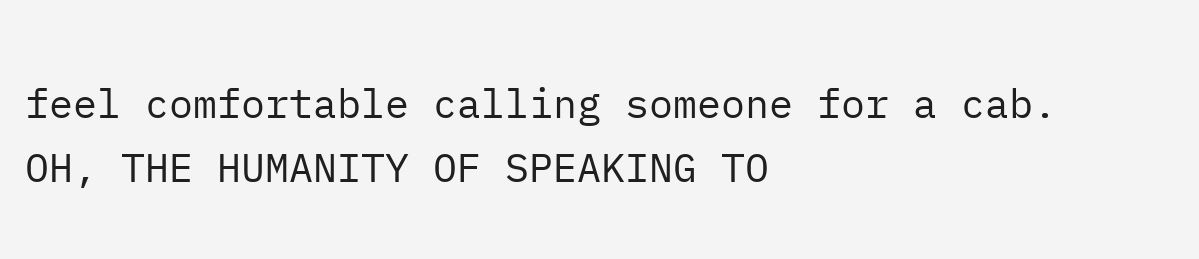feel comfortable calling someone for a cab.  OH, THE HUMANITY OF SPEAKING TO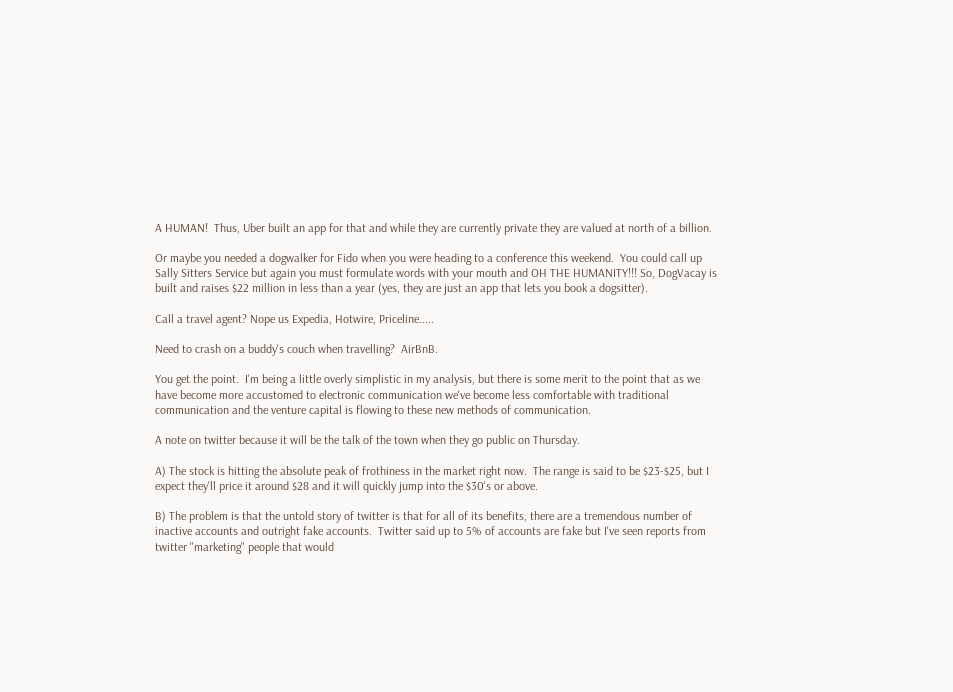A HUMAN!  Thus, Uber built an app for that and while they are currently private they are valued at north of a billion.

Or maybe you needed a dogwalker for Fido when you were heading to a conference this weekend.  You could call up Sally Sitters Service but again you must formulate words with your mouth and OH THE HUMANITY!!! So, DogVacay is built and raises $22 million in less than a year (yes, they are just an app that lets you book a dogsitter).

Call a travel agent? Nope us Expedia, Hotwire, Priceline.....

Need to crash on a buddy's couch when travelling?  AirBnB.

You get the point.  I'm being a little overly simplistic in my analysis, but there is some merit to the point that as we have become more accustomed to electronic communication we've become less comfortable with traditional communication and the venture capital is flowing to these new methods of communication.

A note on twitter because it will be the talk of the town when they go public on Thursday.

A) The stock is hitting the absolute peak of frothiness in the market right now.  The range is said to be $23-$25, but I expect they'll price it around $28 and it will quickly jump into the $30's or above.

B) The problem is that the untold story of twitter is that for all of its benefits, there are a tremendous number of inactive accounts and outright fake accounts.  Twitter said up to 5% of accounts are fake but I've seen reports from twitter "marketing" people that would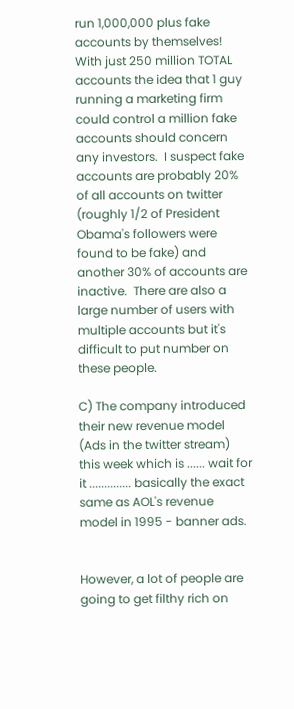run 1,000,000 plus fake accounts by themselves!  With just 250 million TOTAL accounts the idea that 1 guy running a marketing firm could control a million fake accounts should concern any investors.  I suspect fake accounts are probably 20% of all accounts on twitter (roughly 1/2 of President Obama's followers were found to be fake) and another 30% of accounts are inactive.  There are also a large number of users with multiple accounts but it's difficult to put number on these people.

C) The company introduced their new revenue model (Ads in the twitter stream) this week which is ...... wait for it .............. basically the exact same as AOL's revenue model in 1995 - banner ads.


However, a lot of people are going to get filthy rich on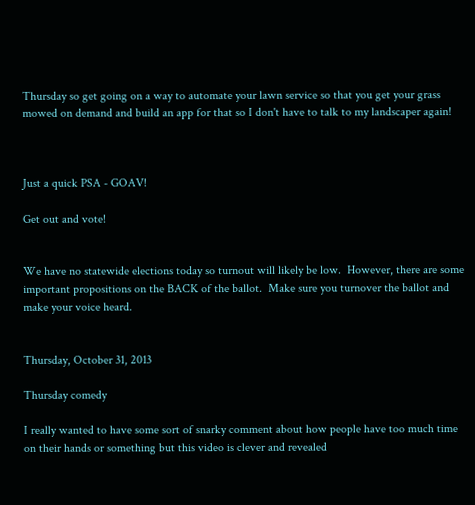Thursday so get going on a way to automate your lawn service so that you get your grass mowed on demand and build an app for that so I don't have to talk to my landscaper again!



Just a quick PSA - GOAV!

Get out and vote!


We have no statewide elections today so turnout will likely be low.  However, there are some important propositions on the BACK of the ballot.  Make sure you turnover the ballot and make your voice heard.


Thursday, October 31, 2013

Thursday comedy

I really wanted to have some sort of snarky comment about how people have too much time on their hands or something but this video is clever and revealed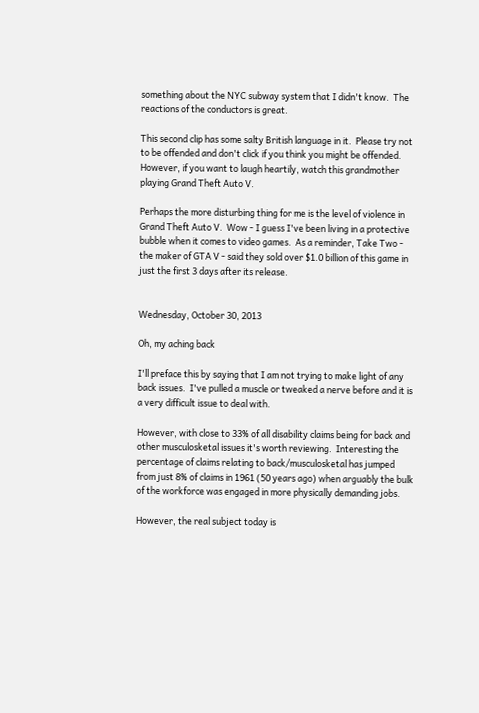something about the NYC subway system that I didn't know.  The reactions of the conductors is great.

This second clip has some salty British language in it.  Please try not to be offended and don't click if you think you might be offended.  However, if you want to laugh heartily, watch this grandmother playing Grand Theft Auto V.

Perhaps the more disturbing thing for me is the level of violence in Grand Theft Auto V.  Wow - I guess I've been living in a protective bubble when it comes to video games.  As a reminder, Take Two - the maker of GTA V - said they sold over $1.0 billion of this game in just the first 3 days after its release.


Wednesday, October 30, 2013

Oh, my aching back

I'll preface this by saying that I am not trying to make light of any back issues.  I've pulled a muscle or tweaked a nerve before and it is a very difficult issue to deal with.

However, with close to 33% of all disability claims being for back and other musculosketal issues it's worth reviewing.  Interesting the percentage of claims relating to back/musculosketal has jumped from just 8% of claims in 1961 (50 years ago) when arguably the bulk of the workforce was engaged in more physically demanding jobs.

However, the real subject today is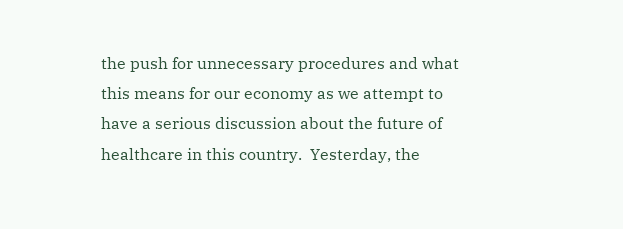the push for unnecessary procedures and what this means for our economy as we attempt to have a serious discussion about the future of healthcare in this country.  Yesterday, the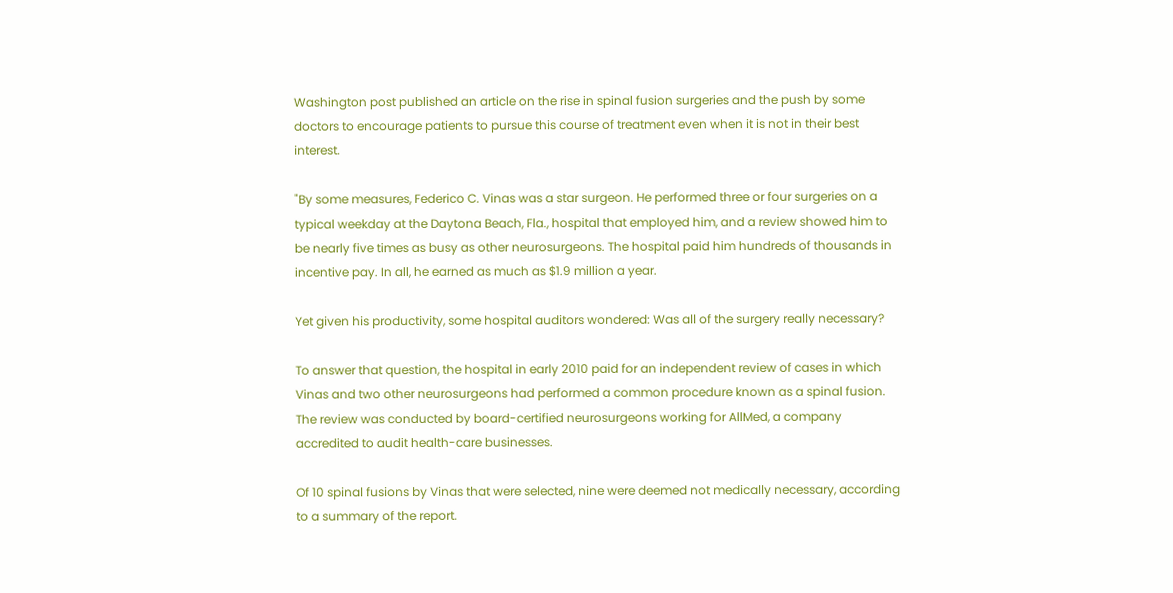Washington post published an article on the rise in spinal fusion surgeries and the push by some doctors to encourage patients to pursue this course of treatment even when it is not in their best interest.

"By some measures, Federico C. Vinas was a star surgeon. He performed three or four surgeries on a typical weekday at the Daytona Beach, Fla., hospital that employed him, and a review showed him to be nearly five times as busy as other neurosurgeons. The hospital paid him hundreds of thousands in incentive pay. In all, he earned as much as $1.9 million a year.

Yet given his productivity, some hospital auditors wondered: Was all of the surgery really necessary?

To answer that question, the hospital in early 2010 paid for an independent review of cases in which Vinas and two other neurosurgeons had performed a common procedure known as a spinal fusion.
The review was conducted by board-certified neurosurgeons working for AllMed, a company accredited to audit health-care businesses.

Of 10 spinal fusions by Vinas that were selected, nine were deemed not medically necessary, according to a summary of the report.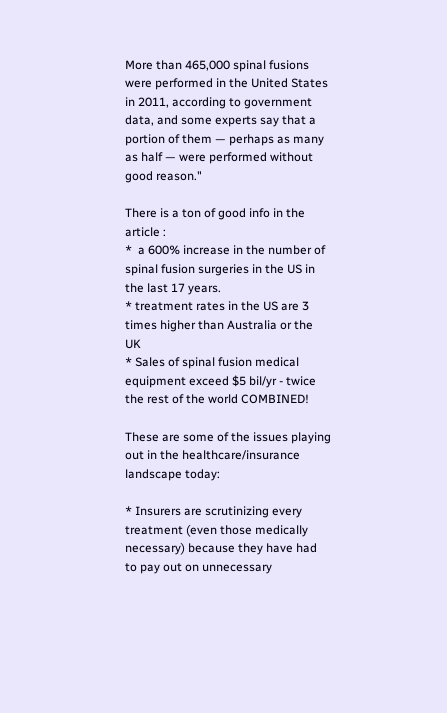More than 465,000 spinal fusions were performed in the United States in 2011, according to government data, and some experts say that a portion of them — perhaps as many as half — were performed without good reason."

There is a ton of good info in the article :
*  a 600% increase in the number of spinal fusion surgeries in the US in the last 17 years.
* treatment rates in the US are 3 times higher than Australia or the UK
* Sales of spinal fusion medical equipment exceed $5 bil/yr - twice the rest of the world COMBINED!

These are some of the issues playing out in the healthcare/insurance landscape today:

* Insurers are scrutinizing every treatment (even those medically necessary) because they have had to pay out on unnecessary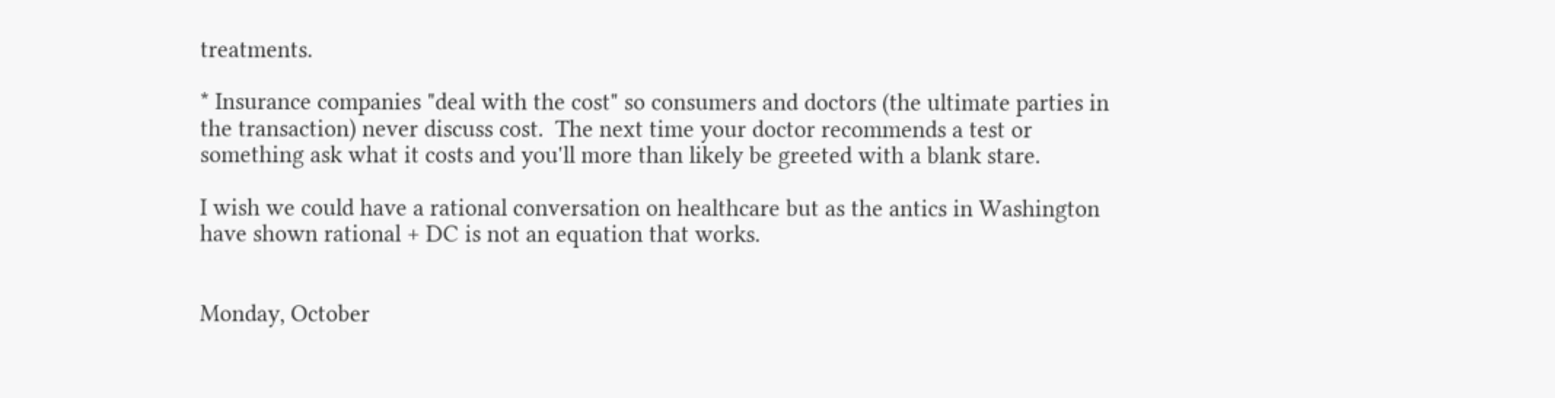treatments.

* Insurance companies "deal with the cost" so consumers and doctors (the ultimate parties in the transaction) never discuss cost.  The next time your doctor recommends a test or something ask what it costs and you'll more than likely be greeted with a blank stare.

I wish we could have a rational conversation on healthcare but as the antics in Washington have shown rational + DC is not an equation that works.


Monday, October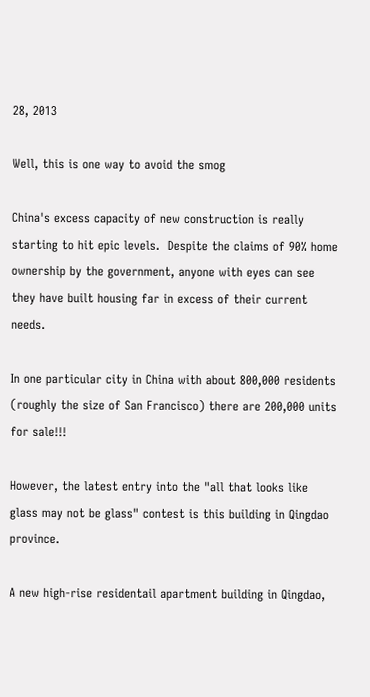28, 2013

Well, this is one way to avoid the smog

China's excess capacity of new construction is really starting to hit epic levels.  Despite the claims of 90% home ownership by the government, anyone with eyes can see they have built housing far in excess of their current needs.

In one particular city in China with about 800,000 residents (roughly the size of San Francisco) there are 200,000 units for sale!!!

However, the latest entry into the "all that looks like glass may not be glass" contest is this building in Qingdao province.

A new high-rise residentail apartment building in Qingdao,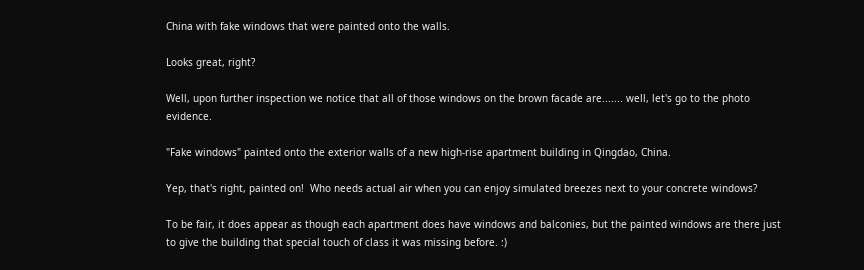China with fake windows that were painted onto the walls.

Looks great, right?

Well, upon further inspection we notice that all of those windows on the brown facade are....... well, let's go to the photo evidence.

"Fake windows" painted onto the exterior walls of a new high-rise apartment building in Qingdao, China.

Yep, that's right, painted on!  Who needs actual air when you can enjoy simulated breezes next to your concrete windows?

To be fair, it does appear as though each apartment does have windows and balconies, but the painted windows are there just to give the building that special touch of class it was missing before. :)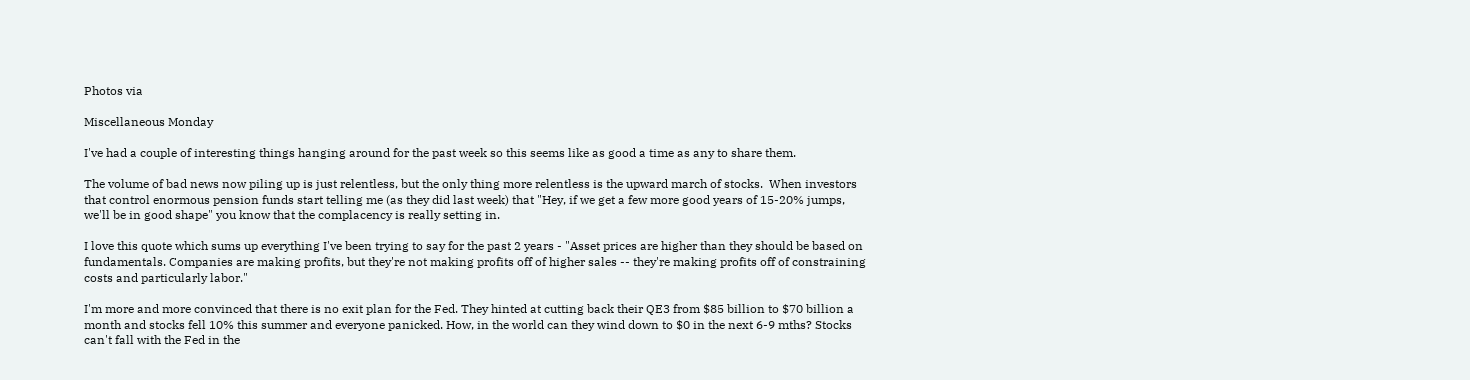Photos via

Miscellaneous Monday

I've had a couple of interesting things hanging around for the past week so this seems like as good a time as any to share them.

The volume of bad news now piling up is just relentless, but the only thing more relentless is the upward march of stocks.  When investors that control enormous pension funds start telling me (as they did last week) that "Hey, if we get a few more good years of 15-20% jumps, we'll be in good shape" you know that the complacency is really setting in.

I love this quote which sums up everything I've been trying to say for the past 2 years - "Asset prices are higher than they should be based on fundamentals. Companies are making profits, but they're not making profits off of higher sales -- they're making profits off of constraining costs and particularly labor."

I'm more and more convinced that there is no exit plan for the Fed. They hinted at cutting back their QE3 from $85 billion to $70 billion a month and stocks fell 10% this summer and everyone panicked. How, in the world can they wind down to $0 in the next 6-9 mths? Stocks can't fall with the Fed in the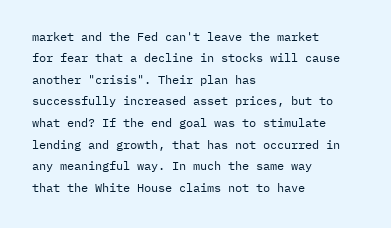market and the Fed can't leave the market for fear that a decline in stocks will cause another "crisis". Their plan has successfully increased asset prices, but to what end? If the end goal was to stimulate lending and growth, that has not occurred in any meaningful way. In much the same way that the White House claims not to have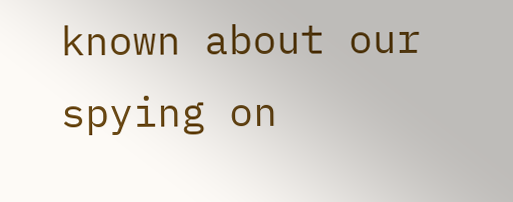known about our spying on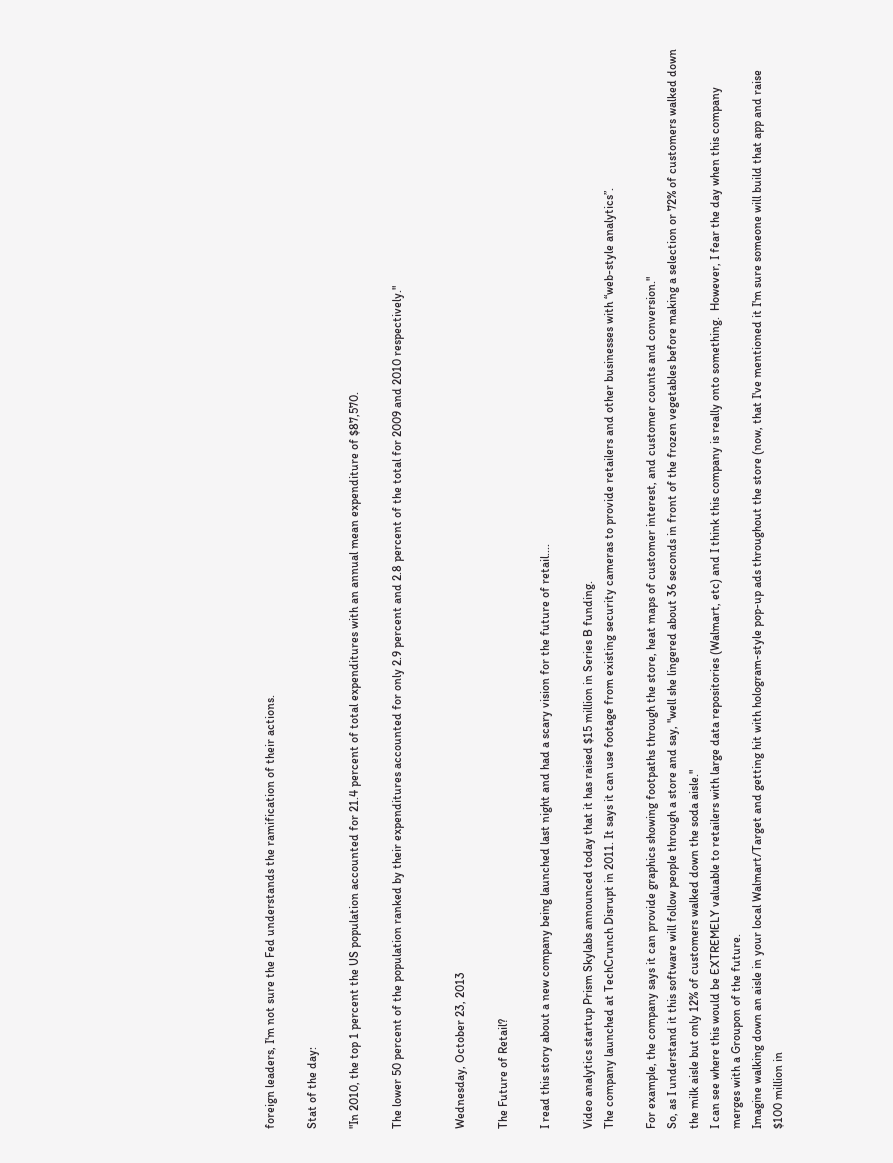foreign leaders, I'm not sure the Fed understands the ramification of their actions.

Stat of the day:

"In 2010, the top 1 percent the US population accounted for 21.4 percent of total expenditures with an annual mean expenditure of $87,570.

The lower 50 percent of the population ranked by their expenditures accounted for only 2.9 percent and 2.8 percent of the total for 2009 and 2010 respectively."


Wednesday, October 23, 2013

The Future of Retail?

I read this story about a new company being launched last night and had a scary vision for the future of retail....

Video analytics startup Prism Skylabs announced today that it has raised $15 million in Series B funding.
The company launched at TechCrunch Disrupt in 2011. It says it can use footage from existing security cameras to provide retailers and other businesses with “web-style analytics”.

For example, the company says it can provide graphics showing footpaths through the store, heat maps of customer interest, and customer counts and conversion."
So, as I understand it this software will follow people through a store and say, "well she lingered about 36 seconds in front of the frozen vegetables before making a selection or 72% of customers walked down the milk aisle but only 12% of customers walked down the soda aisle."
I can see where this would be EXTREMELY valuable to retailers with large data repositories (Walmart, etc) and I think this company is really onto something.  However, I fear the day when this company merges with a Groupon of the future.
Imagine walking down an aisle in your local Walmart/Target and getting hit with hologram-style pop-up ads throughout the store (now, that I've mentioned it I'm sure someone will build that app and raise $100 million in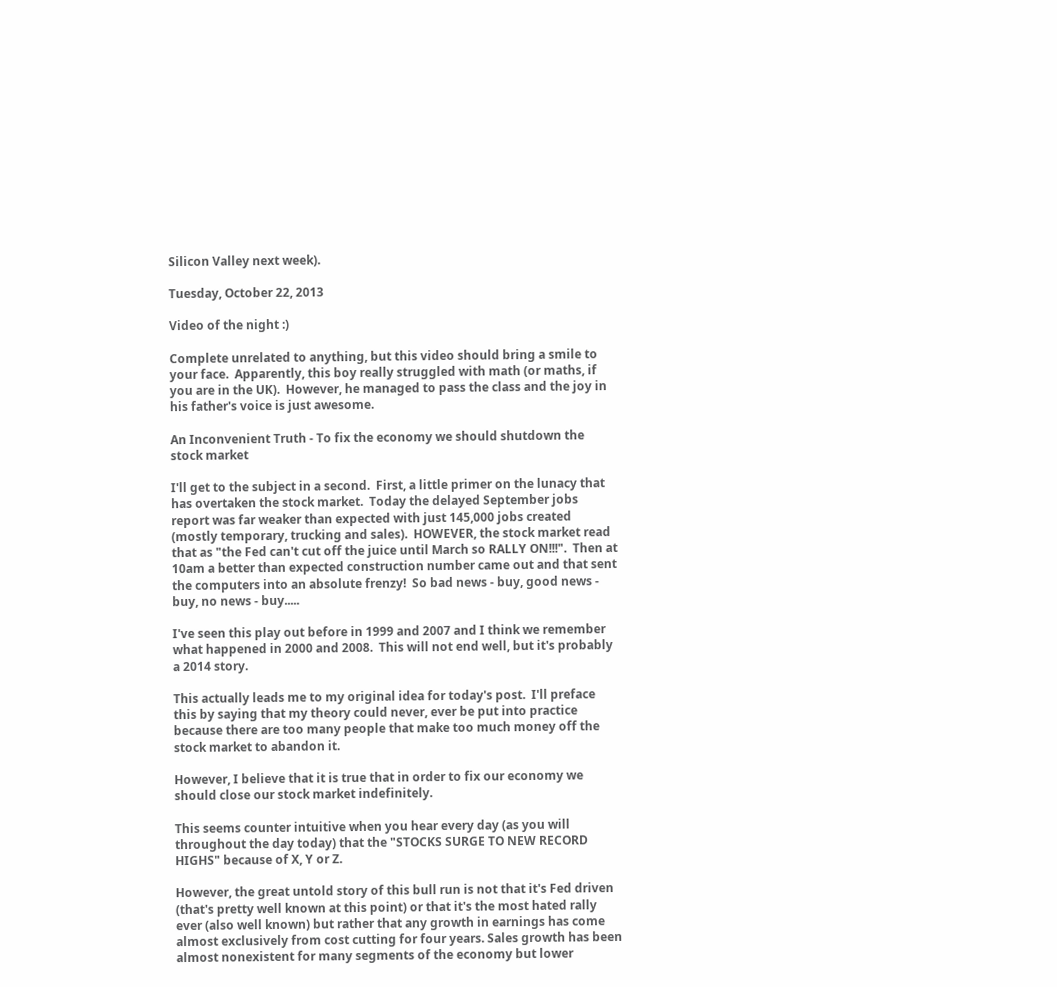Silicon Valley next week).

Tuesday, October 22, 2013

Video of the night :)

Complete unrelated to anything, but this video should bring a smile to your face.  Apparently, this boy really struggled with math (or maths, if you are in the UK).  However, he managed to pass the class and the joy in his father's voice is just awesome.

An Inconvenient Truth - To fix the economy we should shutdown the stock market

I'll get to the subject in a second.  First, a little primer on the lunacy that has overtaken the stock market.  Today the delayed September jobs report was far weaker than expected with just 145,000 jobs created (mostly temporary, trucking and sales).  HOWEVER, the stock market read that as "the Fed can't cut off the juice until March so RALLY ON!!!".  Then at 10am a better than expected construction number came out and that sent the computers into an absolute frenzy!  So bad news - buy, good news - buy, no news - buy.....

I've seen this play out before in 1999 and 2007 and I think we remember what happened in 2000 and 2008.  This will not end well, but it's probably a 2014 story.

This actually leads me to my original idea for today's post.  I'll preface this by saying that my theory could never, ever be put into practice because there are too many people that make too much money off the stock market to abandon it.

However, I believe that it is true that in order to fix our economy we should close our stock market indefinitely.

This seems counter intuitive when you hear every day (as you will throughout the day today) that the "STOCKS SURGE TO NEW RECORD HIGHS" because of X, Y or Z.

However, the great untold story of this bull run is not that it's Fed driven (that's pretty well known at this point) or that it's the most hated rally ever (also well known) but rather that any growth in earnings has come almost exclusively from cost cutting for four years. Sales growth has been almost nonexistent for many segments of the economy but lower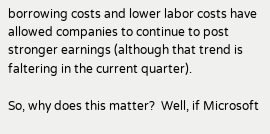borrowing costs and lower labor costs have allowed companies to continue to post stronger earnings (although that trend is faltering in the current quarter).

So, why does this matter?  Well, if Microsoft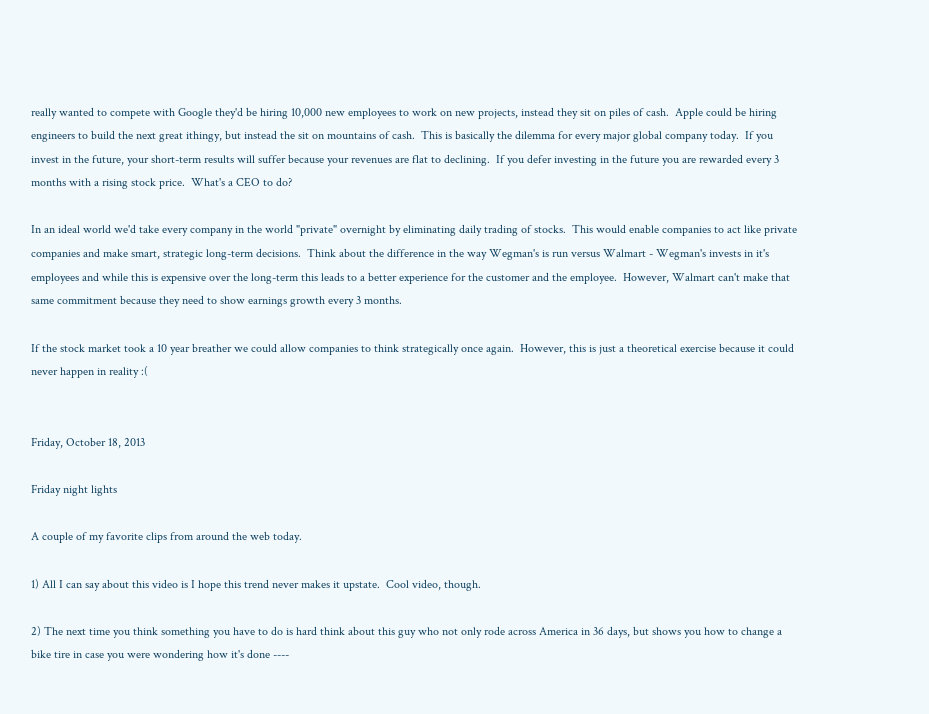really wanted to compete with Google they'd be hiring 10,000 new employees to work on new projects, instead they sit on piles of cash.  Apple could be hiring engineers to build the next great ithingy, but instead the sit on mountains of cash.  This is basically the dilemma for every major global company today.  If you invest in the future, your short-term results will suffer because your revenues are flat to declining.  If you defer investing in the future you are rewarded every 3 months with a rising stock price.  What's a CEO to do?

In an ideal world we'd take every company in the world "private" overnight by eliminating daily trading of stocks.  This would enable companies to act like private companies and make smart, strategic long-term decisions.  Think about the difference in the way Wegman's is run versus Walmart - Wegman's invests in it's employees and while this is expensive over the long-term this leads to a better experience for the customer and the employee.  However, Walmart can't make that same commitment because they need to show earnings growth every 3 months.

If the stock market took a 10 year breather we could allow companies to think strategically once again.  However, this is just a theoretical exercise because it could never happen in reality :(


Friday, October 18, 2013

Friday night lights

A couple of my favorite clips from around the web today.

1) All I can say about this video is I hope this trend never makes it upstate.  Cool video, though.

2) The next time you think something you have to do is hard think about this guy who not only rode across America in 36 days, but shows you how to change a bike tire in case you were wondering how it's done ----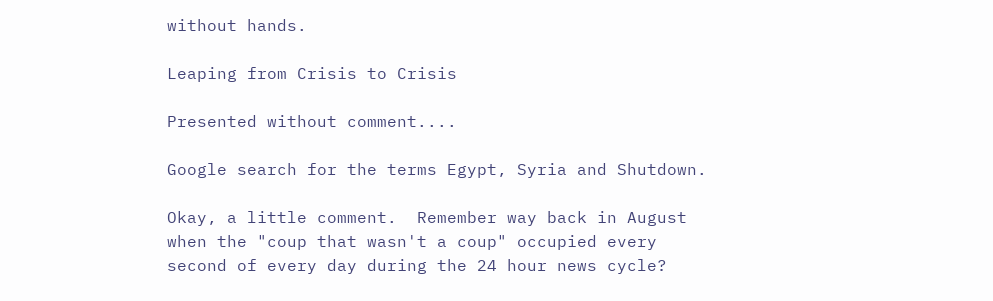without hands.

Leaping from Crisis to Crisis

Presented without comment....

Google search for the terms Egypt, Syria and Shutdown.

Okay, a little comment.  Remember way back in August when the "coup that wasn't a coup" occupied every second of every day during the 24 hour news cycle?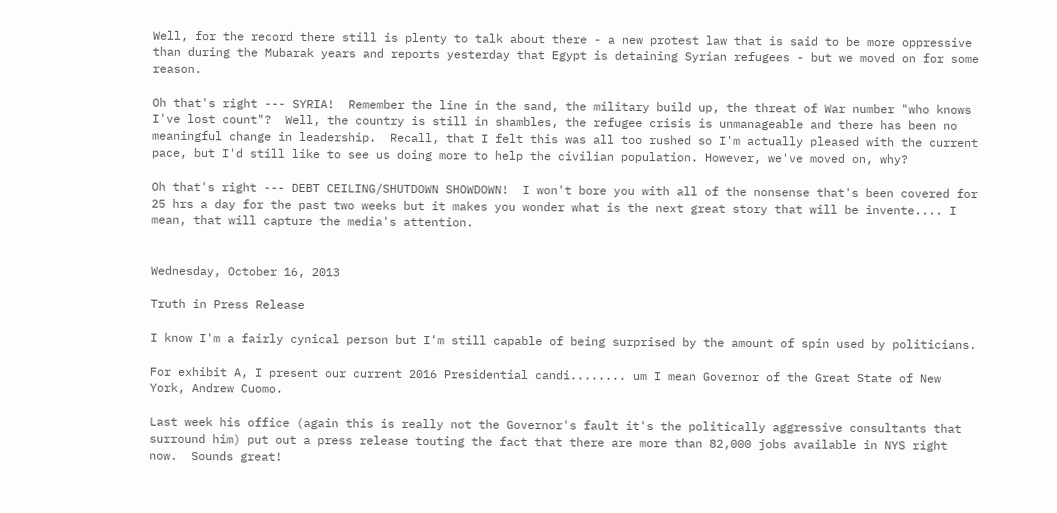Well, for the record there still is plenty to talk about there - a new protest law that is said to be more oppressive than during the Mubarak years and reports yesterday that Egypt is detaining Syrian refugees - but we moved on for some reason.

Oh that's right --- SYRIA!  Remember the line in the sand, the military build up, the threat of War number "who knows I've lost count"?  Well, the country is still in shambles, the refugee crisis is unmanageable and there has been no meaningful change in leadership.  Recall, that I felt this was all too rushed so I'm actually pleased with the current pace, but I'd still like to see us doing more to help the civilian population. However, we've moved on, why?

Oh that's right --- DEBT CEILING/SHUTDOWN SHOWDOWN!  I won't bore you with all of the nonsense that's been covered for 25 hrs a day for the past two weeks but it makes you wonder what is the next great story that will be invente.... I mean, that will capture the media's attention.


Wednesday, October 16, 2013

Truth in Press Release

I know I'm a fairly cynical person but I'm still capable of being surprised by the amount of spin used by politicians.

For exhibit A, I present our current 2016 Presidential candi........ um I mean Governor of the Great State of New York, Andrew Cuomo.

Last week his office (again this is really not the Governor's fault it's the politically aggressive consultants that surround him) put out a press release touting the fact that there are more than 82,000 jobs available in NYS right now.  Sounds great!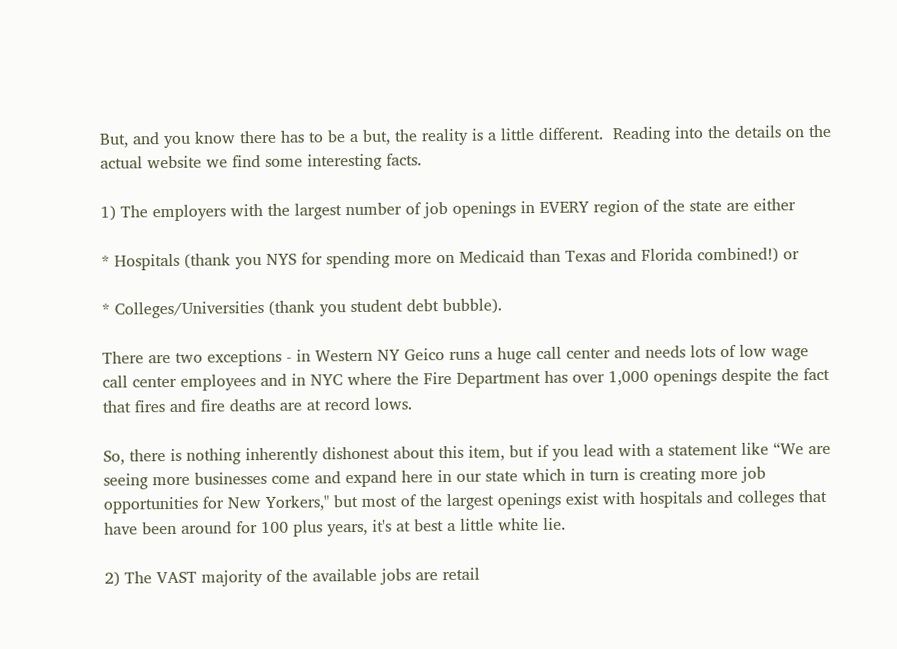But, and you know there has to be a but, the reality is a little different.  Reading into the details on the actual website we find some interesting facts.

1) The employers with the largest number of job openings in EVERY region of the state are either

* Hospitals (thank you NYS for spending more on Medicaid than Texas and Florida combined!) or

* Colleges/Universities (thank you student debt bubble).

There are two exceptions - in Western NY Geico runs a huge call center and needs lots of low wage call center employees and in NYC where the Fire Department has over 1,000 openings despite the fact that fires and fire deaths are at record lows.

So, there is nothing inherently dishonest about this item, but if you lead with a statement like “We are seeing more businesses come and expand here in our state which in turn is creating more job opportunities for New Yorkers," but most of the largest openings exist with hospitals and colleges that have been around for 100 plus years, it's at best a little white lie.

2) The VAST majority of the available jobs are retail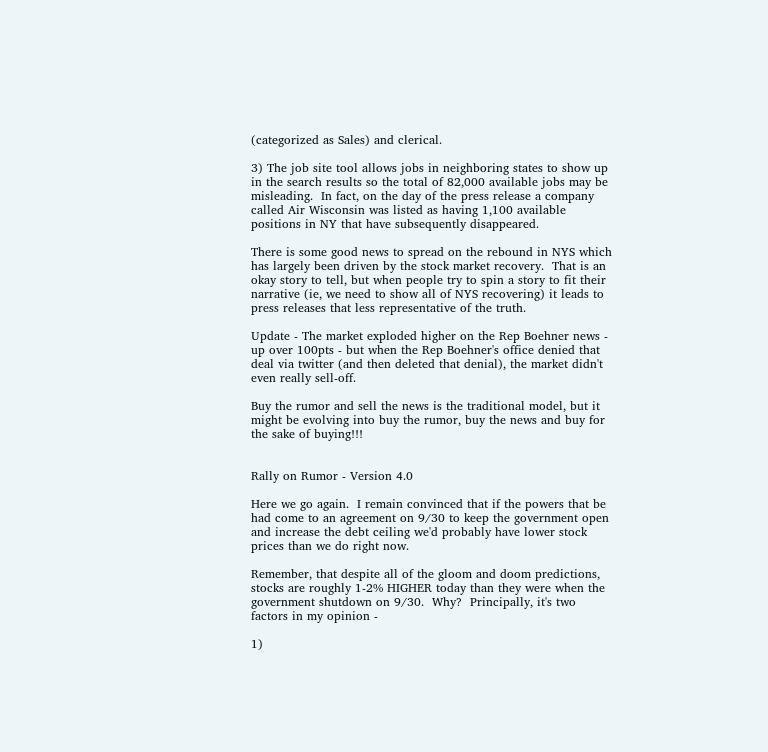(categorized as Sales) and clerical.

3) The job site tool allows jobs in neighboring states to show up in the search results so the total of 82,000 available jobs may be misleading.  In fact, on the day of the press release a company called Air Wisconsin was listed as having 1,100 available positions in NY that have subsequently disappeared.

There is some good news to spread on the rebound in NYS which has largely been driven by the stock market recovery.  That is an okay story to tell, but when people try to spin a story to fit their narrative (ie, we need to show all of NYS recovering) it leads to press releases that less representative of the truth.

Update - The market exploded higher on the Rep Boehner news - up over 100pts - but when the Rep Boehner's office denied that deal via twitter (and then deleted that denial), the market didn't even really sell-off.

Buy the rumor and sell the news is the traditional model, but it might be evolving into buy the rumor, buy the news and buy for the sake of buying!!!


Rally on Rumor - Version 4.0

Here we go again.  I remain convinced that if the powers that be had come to an agreement on 9/30 to keep the government open and increase the debt ceiling we'd probably have lower stock prices than we do right now.

Remember, that despite all of the gloom and doom predictions, stocks are roughly 1-2% HIGHER today than they were when the government shutdown on 9/30.  Why?  Principally, it's two factors in my opinion -

1)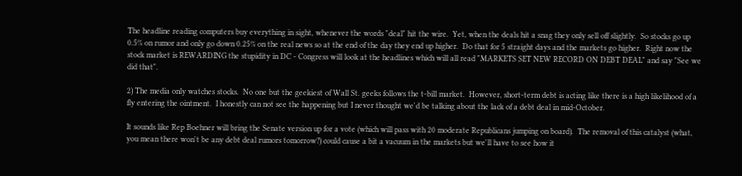The headline reading computers buy everything in sight, whenever the words "deal" hit the wire.  Yet, when the deals hit a snag they only sell off slightly.  So stocks go up 0.5% on rumor and only go down 0.25% on the real news so at the end of the day they end up higher.  Do that for 5 straight days and the markets go higher.  Right now the stock market is REWARDING the stupidity in DC - Congress will look at the headlines which will all read "MARKETS SET NEW RECORD ON DEBT DEAL" and say "See we did that".

2) The media only watches stocks.  No one but the geekiest of Wall St. geeks follows the t-bill market.  However, short-term debt is acting like there is a high likelihood of a fly entering the ointment.  I honestly can not see the happening but I never thought we'd be talking about the lack of a debt deal in mid-October.

It sounds like Rep Boehner will bring the Senate version up for a vote (which will pass with 20 moderate Republicans jumping on board).  The removal of this catalyst (what, you mean there won't be any debt deal rumors tomorrow?) could cause a bit a vacuum in the markets but we'll have to see how it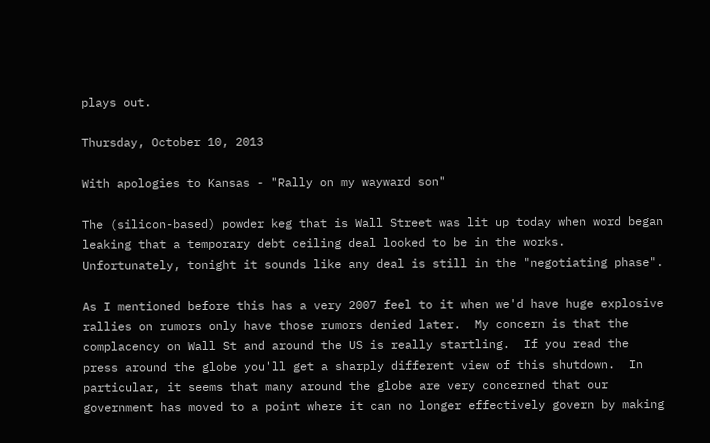plays out.

Thursday, October 10, 2013

With apologies to Kansas - "Rally on my wayward son"

The (silicon-based) powder keg that is Wall Street was lit up today when word began leaking that a temporary debt ceiling deal looked to be in the works.  Unfortunately, tonight it sounds like any deal is still in the "negotiating phase".

As I mentioned before this has a very 2007 feel to it when we'd have huge explosive rallies on rumors only have those rumors denied later.  My concern is that the complacency on Wall St and around the US is really startling.  If you read the press around the globe you'll get a sharply different view of this shutdown.  In particular, it seems that many around the globe are very concerned that our government has moved to a point where it can no longer effectively govern by making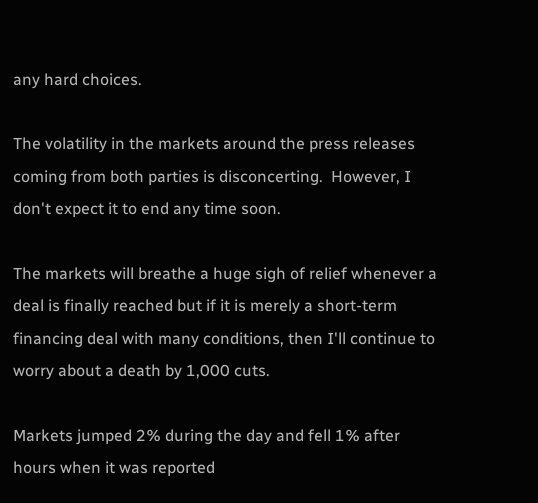any hard choices.

The volatility in the markets around the press releases coming from both parties is disconcerting.  However, I don't expect it to end any time soon.

The markets will breathe a huge sigh of relief whenever a deal is finally reached but if it is merely a short-term financing deal with many conditions, then I'll continue to worry about a death by 1,000 cuts.

Markets jumped 2% during the day and fell 1% after hours when it was reported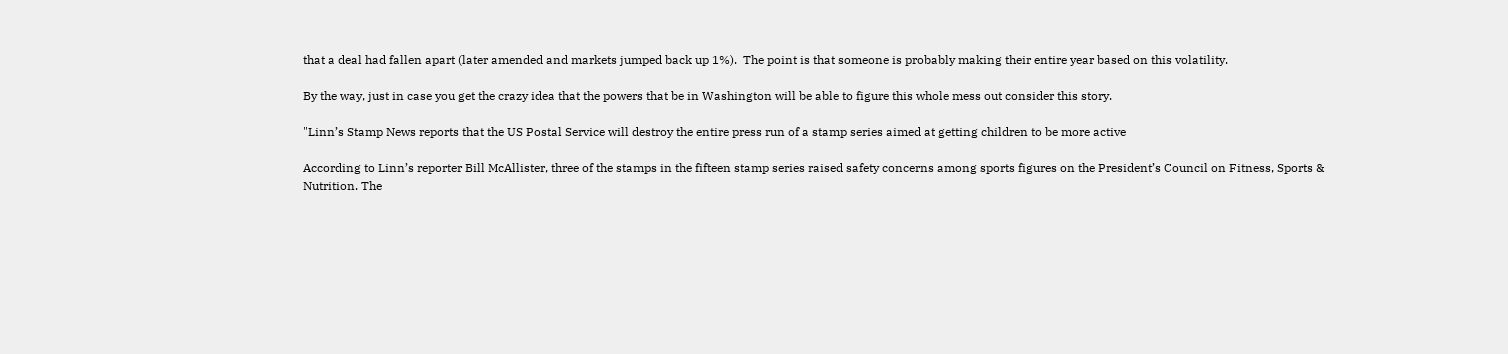that a deal had fallen apart (later amended and markets jumped back up 1%).  The point is that someone is probably making their entire year based on this volatility.

By the way, just in case you get the crazy idea that the powers that be in Washington will be able to figure this whole mess out consider this story.

"Linn’s Stamp News reports that the US Postal Service will destroy the entire press run of a stamp series aimed at getting children to be more active

According to Linn’s reporter Bill McAllister, three of the stamps in the fifteen stamp series raised safety concerns among sports figures on the President’s Council on Fitness, Sports & Nutrition. The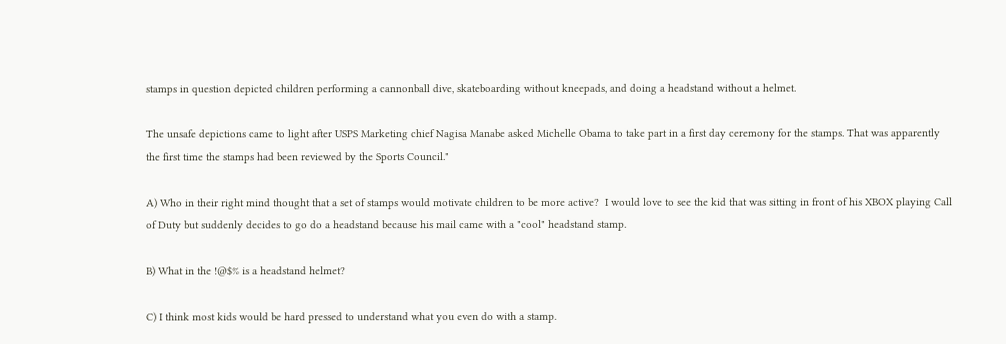stamps in question depicted children performing a cannonball dive, skateboarding without kneepads, and doing a headstand without a helmet.

The unsafe depictions came to light after USPS Marketing chief Nagisa Manabe asked Michelle Obama to take part in a first day ceremony for the stamps. That was apparently the first time the stamps had been reviewed by the Sports Council."

A) Who in their right mind thought that a set of stamps would motivate children to be more active?  I would love to see the kid that was sitting in front of his XBOX playing Call of Duty but suddenly decides to go do a headstand because his mail came with a "cool" headstand stamp.

B) What in the !@$% is a headstand helmet?

C) I think most kids would be hard pressed to understand what you even do with a stamp.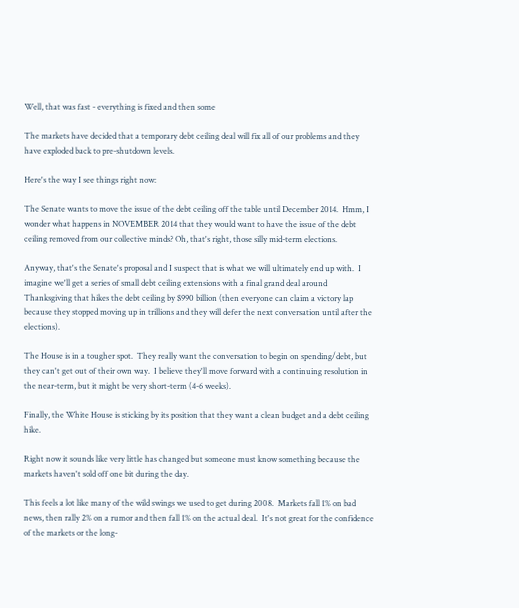Well, that was fast - everything is fixed and then some

The markets have decided that a temporary debt ceiling deal will fix all of our problems and they have exploded back to pre-shutdown levels.

Here's the way I see things right now:

The Senate wants to move the issue of the debt ceiling off the table until December 2014.  Hmm, I wonder what happens in NOVEMBER 2014 that they would want to have the issue of the debt ceiling removed from our collective minds? Oh, that's right, those silly mid-term elections.

Anyway, that's the Senate's proposal and I suspect that is what we will ultimately end up with.  I imagine we'll get a series of small debt ceiling extensions with a final grand deal around Thanksgiving that hikes the debt ceiling by $990 billion (then everyone can claim a victory lap because they stopped moving up in trillions and they will defer the next conversation until after the elections).

The House is in a tougher spot.  They really want the conversation to begin on spending/debt, but they can't get out of their own way.  I believe they'll move forward with a continuing resolution in the near-term, but it might be very short-term (4-6 weeks).

Finally, the White House is sticking by its position that they want a clean budget and a debt ceiling hike.

Right now it sounds like very little has changed but someone must know something because the markets haven't sold off one bit during the day.

This feels a lot like many of the wild swings we used to get during 2008.  Markets fall 1% on bad news, then rally 2% on a rumor and then fall 1% on the actual deal.  It's not great for the confidence of the markets or the long-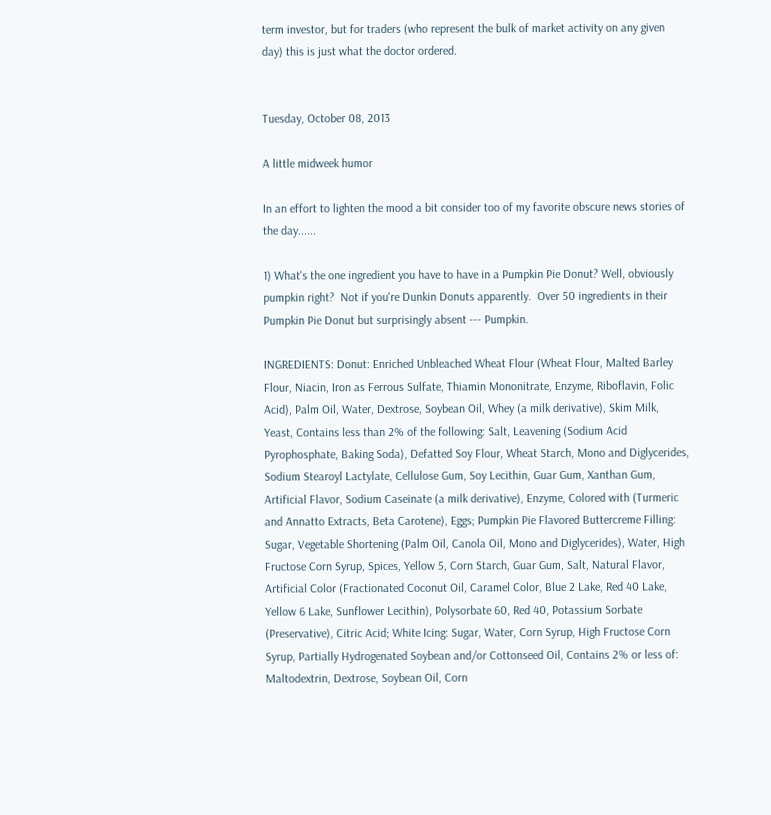term investor, but for traders (who represent the bulk of market activity on any given day) this is just what the doctor ordered.


Tuesday, October 08, 2013

A little midweek humor

In an effort to lighten the mood a bit consider too of my favorite obscure news stories of the day......

1) What's the one ingredient you have to have in a Pumpkin Pie Donut? Well, obviously pumpkin right?  Not if you're Dunkin Donuts apparently.  Over 50 ingredients in their Pumpkin Pie Donut but surprisingly absent --- Pumpkin.

INGREDIENTS: Donut: Enriched Unbleached Wheat Flour (Wheat Flour, Malted Barley Flour, Niacin, Iron as Ferrous Sulfate, Thiamin Mononitrate, Enzyme, Riboflavin, Folic Acid), Palm Oil, Water, Dextrose, Soybean Oil, Whey (a milk derivative), Skim Milk, Yeast, Contains less than 2% of the following: Salt, Leavening (Sodium Acid Pyrophosphate, Baking Soda), Defatted Soy Flour, Wheat Starch, Mono and Diglycerides, Sodium Stearoyl Lactylate, Cellulose Gum, Soy Lecithin, Guar Gum, Xanthan Gum, Artificial Flavor, Sodium Caseinate (a milk derivative), Enzyme, Colored with (Turmeric and Annatto Extracts, Beta Carotene), Eggs; Pumpkin Pie Flavored Buttercreme Filling: Sugar, Vegetable Shortening (Palm Oil, Canola Oil, Mono and Diglycerides), Water, High Fructose Corn Syrup, Spices, Yellow 5, Corn Starch, Guar Gum, Salt, Natural Flavor, Artificial Color (Fractionated Coconut Oil, Caramel Color, Blue 2 Lake, Red 40 Lake, Yellow 6 Lake, Sunflower Lecithin), Polysorbate 60, Red 40, Potassium Sorbate (Preservative), Citric Acid; White Icing: Sugar, Water, Corn Syrup, High Fructose Corn Syrup, Partially Hydrogenated Soybean and/or Cottonseed Oil, Contains 2% or less of: Maltodextrin, Dextrose, Soybean Oil, Corn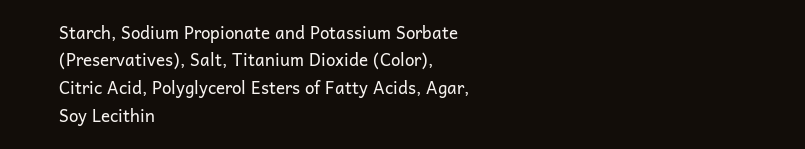Starch, Sodium Propionate and Potassium Sorbate (Preservatives), Salt, Titanium Dioxide (Color), Citric Acid, Polyglycerol Esters of Fatty Acids, Agar, Soy Lecithin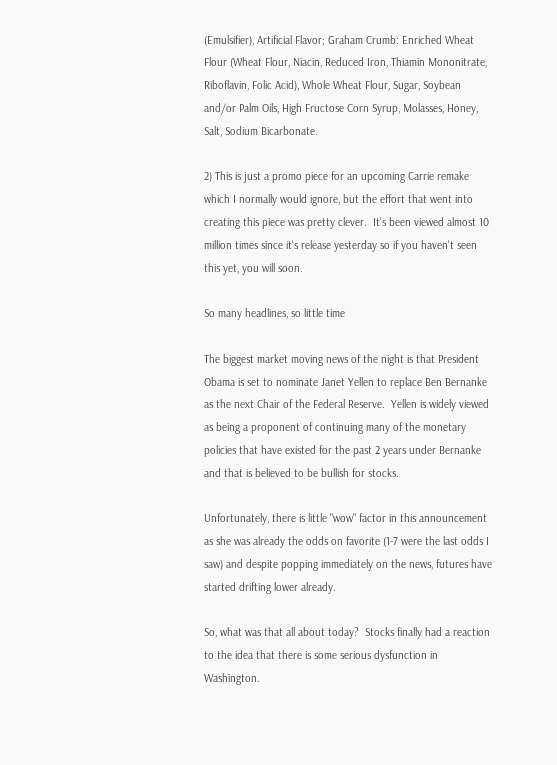(Emulsifier), Artificial Flavor; Graham Crumb: Enriched Wheat Flour (Wheat Flour, Niacin, Reduced Iron, Thiamin Mononitrate, Riboflavin, Folic Acid), Whole Wheat Flour, Sugar, Soybean and/or Palm Oils, High Fructose Corn Syrup, Molasses, Honey, Salt, Sodium Bicarbonate.

2) This is just a promo piece for an upcoming Carrie remake which I normally would ignore, but the effort that went into creating this piece was pretty clever.  It's been viewed almost 10 million times since it's release yesterday so if you haven't seen this yet, you will soon.

So many headlines, so little time

The biggest market moving news of the night is that President Obama is set to nominate Janet Yellen to replace Ben Bernanke as the next Chair of the Federal Reserve.  Yellen is widely viewed as being a proponent of continuing many of the monetary policies that have existed for the past 2 years under Bernanke and that is believed to be bullish for stocks.

Unfortunately, there is little "wow" factor in this announcement as she was already the odds on favorite (1-7 were the last odds I saw) and despite popping immediately on the news, futures have started drifting lower already.

So, what was that all about today?  Stocks finally had a reaction to the idea that there is some serious dysfunction in Washington.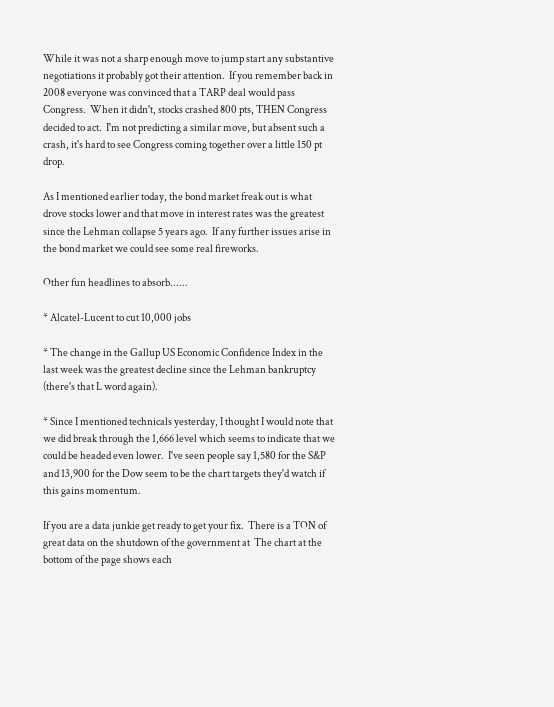While it was not a sharp enough move to jump start any substantive negotiations it probably got their attention.  If you remember back in 2008 everyone was convinced that a TARP deal would pass Congress.  When it didn't, stocks crashed 800 pts, THEN Congress decided to act.  I'm not predicting a similar move, but absent such a crash, it's hard to see Congress coming together over a little 150 pt drop.

As I mentioned earlier today, the bond market freak out is what drove stocks lower and that move in interest rates was the greatest since the Lehman collapse 5 years ago.  If any further issues arise in the bond market we could see some real fireworks.

Other fun headlines to absorb......

* Alcatel-Lucent to cut 10,000 jobs

* The change in the Gallup US Economic Confidence Index in the last week was the greatest decline since the Lehman bankruptcy (there's that L word again).

* Since I mentioned technicals yesterday, I thought I would note that we did break through the 1,666 level which seems to indicate that we could be headed even lower.  I've seen people say 1,580 for the S&P and 13,900 for the Dow seem to be the chart targets they'd watch if this gains momentum.

If you are a data junkie get ready to get your fix.  There is a TON of great data on the shutdown of the government at  The chart at the bottom of the page shows each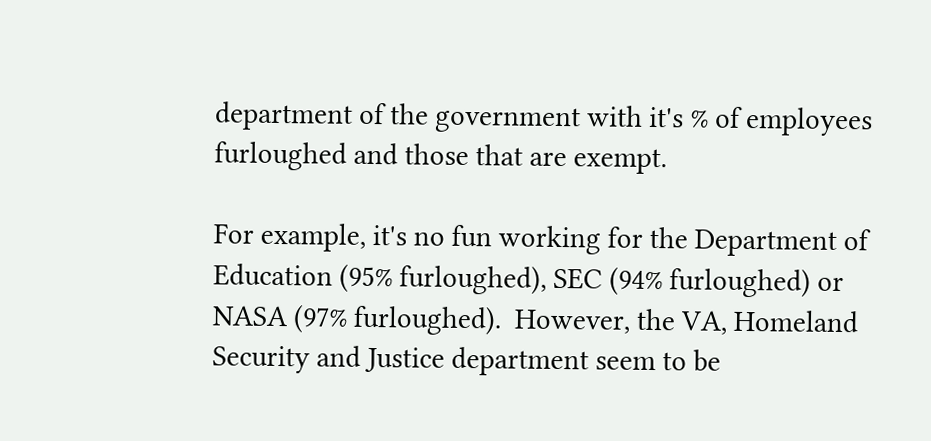department of the government with it's % of employees furloughed and those that are exempt.

For example, it's no fun working for the Department of Education (95% furloughed), SEC (94% furloughed) or NASA (97% furloughed).  However, the VA, Homeland Security and Justice department seem to be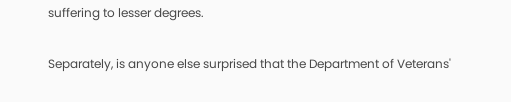suffering to lesser degrees.

Separately, is anyone else surprised that the Department of Veterans'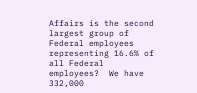Affairs is the second largest group of Federal employees representing 16.6% of all Federal employees?  We have 332,000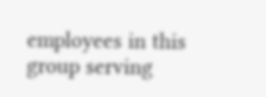employees in this group serving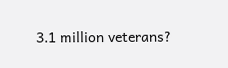3.1 million veterans?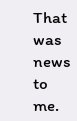That was news to me.